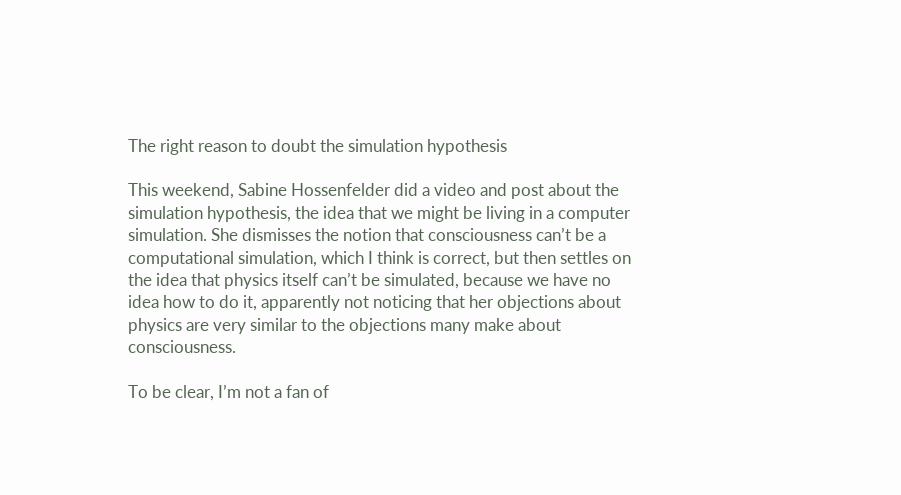The right reason to doubt the simulation hypothesis

This weekend, Sabine Hossenfelder did a video and post about the simulation hypothesis, the idea that we might be living in a computer simulation. She dismisses the notion that consciousness can’t be a computational simulation, which I think is correct, but then settles on the idea that physics itself can’t be simulated, because we have no idea how to do it, apparently not noticing that her objections about physics are very similar to the objections many make about consciousness.

To be clear, I’m not a fan of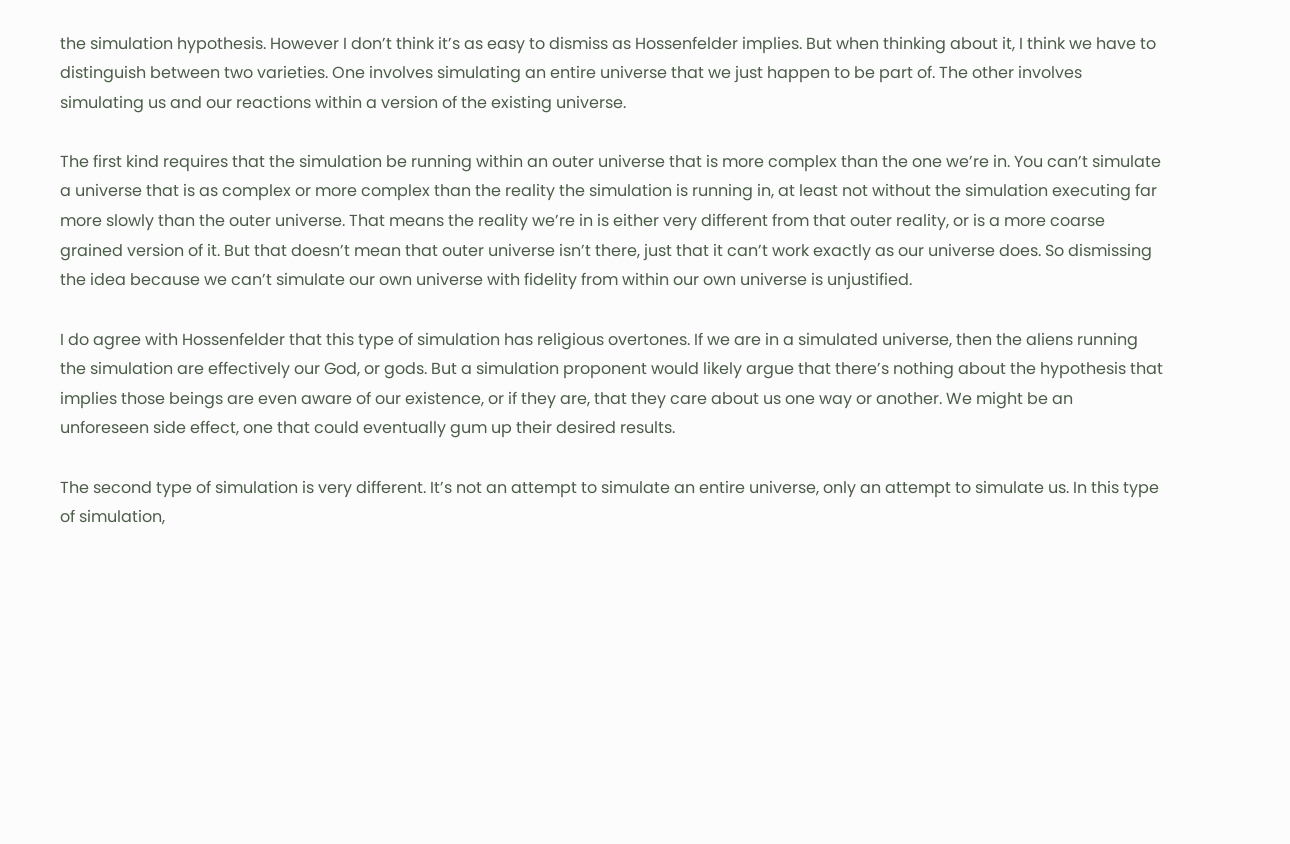the simulation hypothesis. However I don’t think it’s as easy to dismiss as Hossenfelder implies. But when thinking about it, I think we have to distinguish between two varieties. One involves simulating an entire universe that we just happen to be part of. The other involves simulating us and our reactions within a version of the existing universe.

The first kind requires that the simulation be running within an outer universe that is more complex than the one we’re in. You can’t simulate a universe that is as complex or more complex than the reality the simulation is running in, at least not without the simulation executing far more slowly than the outer universe. That means the reality we’re in is either very different from that outer reality, or is a more coarse grained version of it. But that doesn’t mean that outer universe isn’t there, just that it can’t work exactly as our universe does. So dismissing the idea because we can’t simulate our own universe with fidelity from within our own universe is unjustified.

I do agree with Hossenfelder that this type of simulation has religious overtones. If we are in a simulated universe, then the aliens running the simulation are effectively our God, or gods. But a simulation proponent would likely argue that there’s nothing about the hypothesis that implies those beings are even aware of our existence, or if they are, that they care about us one way or another. We might be an unforeseen side effect, one that could eventually gum up their desired results.

The second type of simulation is very different. It’s not an attempt to simulate an entire universe, only an attempt to simulate us. In this type of simulation,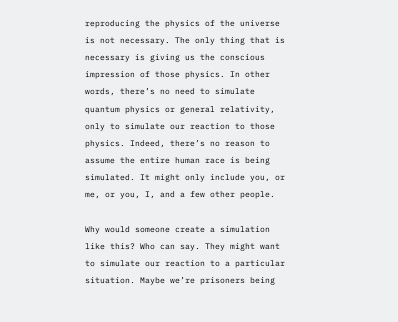reproducing the physics of the universe is not necessary. The only thing that is necessary is giving us the conscious impression of those physics. In other words, there’s no need to simulate quantum physics or general relativity, only to simulate our reaction to those physics. Indeed, there’s no reason to assume the entire human race is being simulated. It might only include you, or me, or you, I, and a few other people.

Why would someone create a simulation like this? Who can say. They might want to simulate our reaction to a particular situation. Maybe we’re prisoners being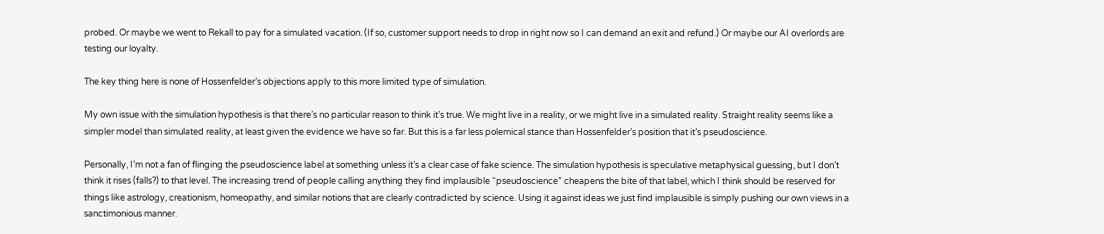probed. Or maybe we went to Rekall to pay for a simulated vacation. (If so, customer support needs to drop in right now so I can demand an exit and refund.) Or maybe our AI overlords are testing our loyalty.

The key thing here is none of Hossenfelder’s objections apply to this more limited type of simulation.

My own issue with the simulation hypothesis is that there’s no particular reason to think it’s true. We might live in a reality, or we might live in a simulated reality. Straight reality seems like a simpler model than simulated reality, at least given the evidence we have so far. But this is a far less polemical stance than Hossenfelder’s position that it’s pseudoscience.

Personally, I’m not a fan of flinging the pseudoscience label at something unless it’s a clear case of fake science. The simulation hypothesis is speculative metaphysical guessing, but I don’t think it rises (falls?) to that level. The increasing trend of people calling anything they find implausible “pseudoscience” cheapens the bite of that label, which I think should be reserved for things like astrology, creationism, homeopathy, and similar notions that are clearly contradicted by science. Using it against ideas we just find implausible is simply pushing our own views in a sanctimonious manner.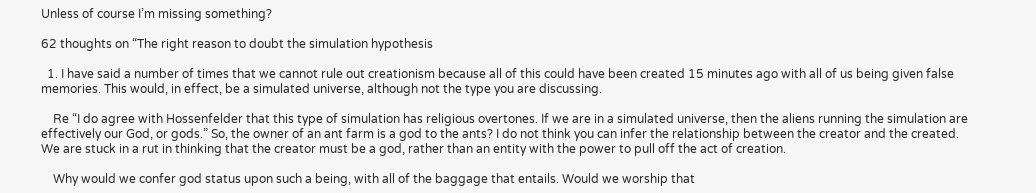Unless of course I’m missing something?

62 thoughts on “The right reason to doubt the simulation hypothesis

  1. I have said a number of times that we cannot rule out creationism because all of this could have been created 15 minutes ago with all of us being given false memories. This would, in effect, be a simulated universe, although not the type you are discussing.

    Re “I do agree with Hossenfelder that this type of simulation has religious overtones. If we are in a simulated universe, then the aliens running the simulation are effectively our God, or gods.” So, the owner of an ant farm is a god to the ants? I do not think you can infer the relationship between the creator and the created. We are stuck in a rut in thinking that the creator must be a god, rather than an entity with the power to pull off the act of creation.

    Why would we confer god status upon such a being, with all of the baggage that entails. Would we worship that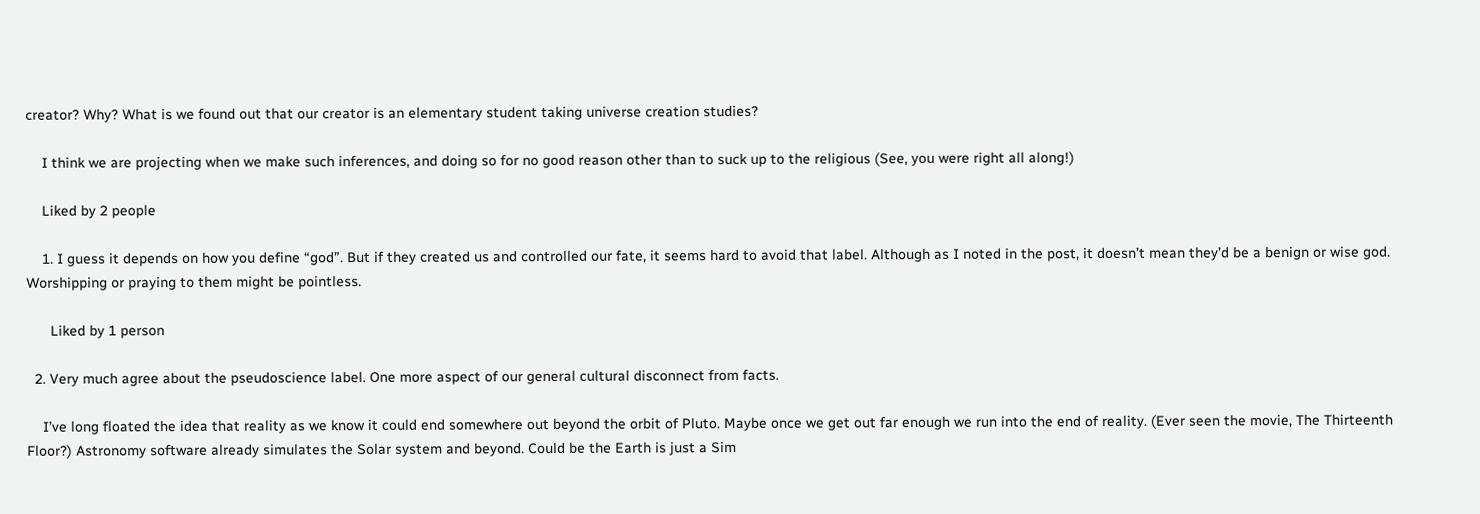creator? Why? What is we found out that our creator is an elementary student taking universe creation studies?

    I think we are projecting when we make such inferences, and doing so for no good reason other than to suck up to the religious (See, you were right all along!)

    Liked by 2 people

    1. I guess it depends on how you define “god”. But if they created us and controlled our fate, it seems hard to avoid that label. Although as I noted in the post, it doesn’t mean they’d be a benign or wise god. Worshipping or praying to them might be pointless.

      Liked by 1 person

  2. Very much agree about the pseudoscience label. One more aspect of our general cultural disconnect from facts.

    I’ve long floated the idea that reality as we know it could end somewhere out beyond the orbit of Pluto. Maybe once we get out far enough we run into the end of reality. (Ever seen the movie, The Thirteenth Floor?) Astronomy software already simulates the Solar system and beyond. Could be the Earth is just a Sim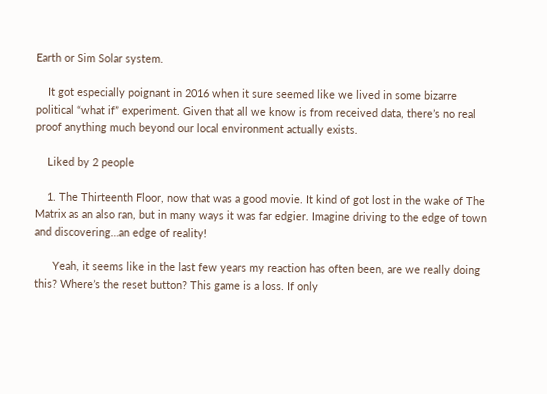Earth or Sim Solar system.

    It got especially poignant in 2016 when it sure seemed like we lived in some bizarre political “what if” experiment. Given that all we know is from received data, there’s no real proof anything much beyond our local environment actually exists.

    Liked by 2 people

    1. The Thirteenth Floor, now that was a good movie. It kind of got lost in the wake of The Matrix as an also ran, but in many ways it was far edgier. Imagine driving to the edge of town and discovering…an edge of reality!

      Yeah, it seems like in the last few years my reaction has often been, are we really doing this? Where’s the reset button? This game is a loss. If only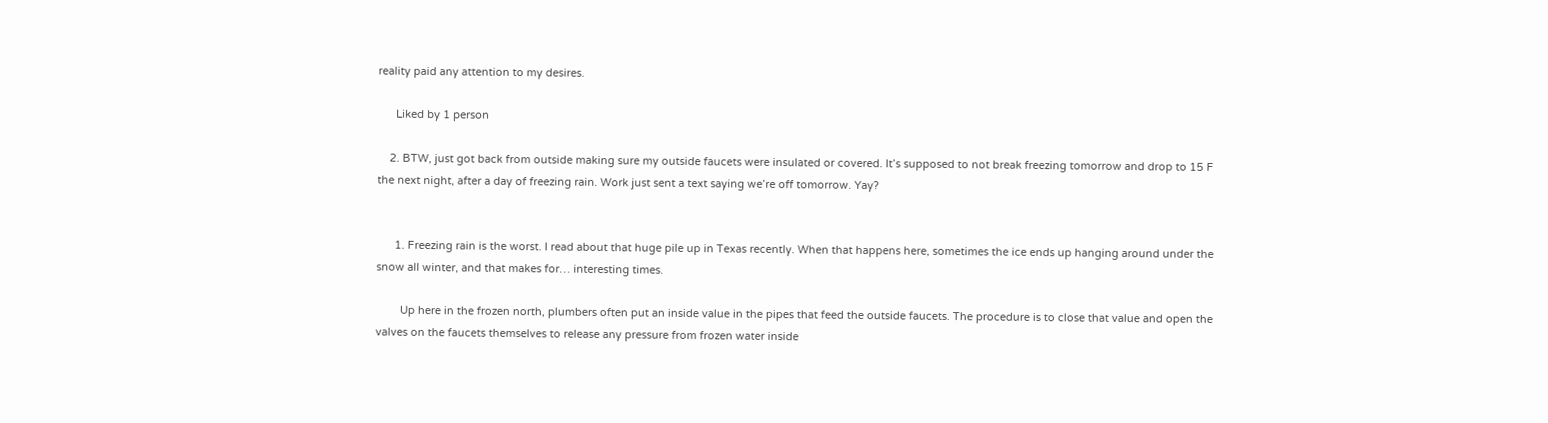reality paid any attention to my desires.

      Liked by 1 person

    2. BTW, just got back from outside making sure my outside faucets were insulated or covered. It’s supposed to not break freezing tomorrow and drop to 15 F the next night, after a day of freezing rain. Work just sent a text saying we’re off tomorrow. Yay?


      1. Freezing rain is the worst. I read about that huge pile up in Texas recently. When that happens here, sometimes the ice ends up hanging around under the snow all winter, and that makes for… interesting times.

        Up here in the frozen north, plumbers often put an inside value in the pipes that feed the outside faucets. The procedure is to close that value and open the valves on the faucets themselves to release any pressure from frozen water inside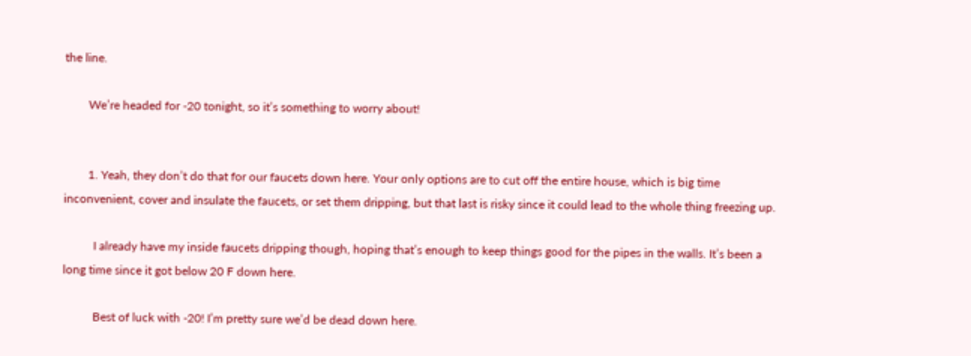the line.

        We’re headed for -20 tonight, so it’s something to worry about!


        1. Yeah, they don’t do that for our faucets down here. Your only options are to cut off the entire house, which is big time inconvenient, cover and insulate the faucets, or set them dripping, but that last is risky since it could lead to the whole thing freezing up.

          I already have my inside faucets dripping though, hoping that’s enough to keep things good for the pipes in the walls. It’s been a long time since it got below 20 F down here.

          Best of luck with -20! I’m pretty sure we’d be dead down here.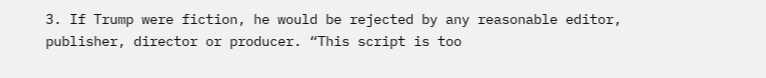3. If Trump were fiction, he would be rejected by any reasonable editor, publisher, director or producer. “This script is too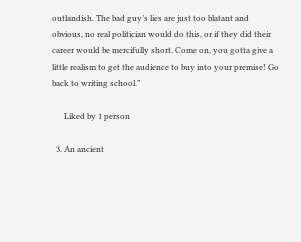outlandish. The bad guy’s lies are just too blatant and obvious, no real politician would do this, or if they did their career would be mercifully short. Come on, you gotta give a little realism to get the audience to buy into your premise! Go back to writing school.”

      Liked by 1 person

  3. An ancient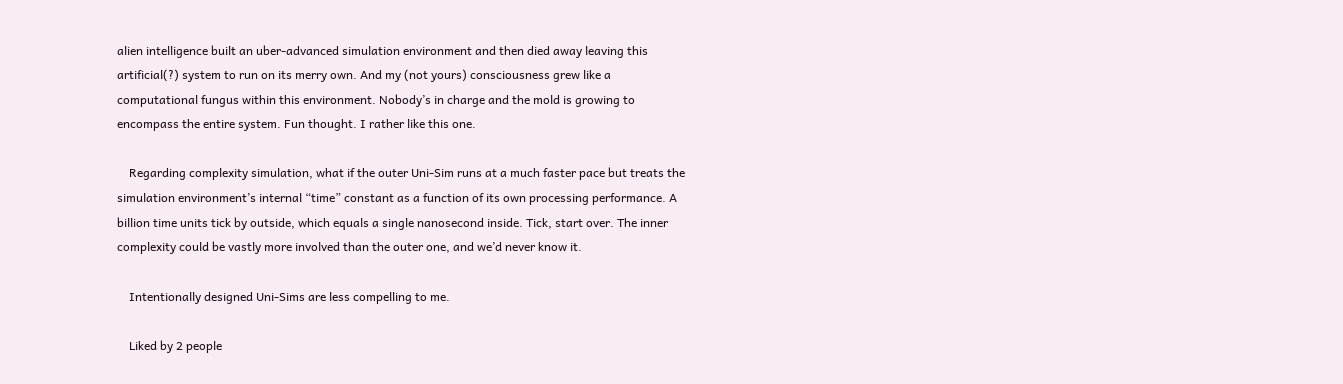alien intelligence built an uber-advanced simulation environment and then died away leaving this artificial(?) system to run on its merry own. And my (not yours) consciousness grew like a computational fungus within this environment. Nobody’s in charge and the mold is growing to encompass the entire system. Fun thought. I rather like this one.

    Regarding complexity simulation, what if the outer Uni-Sim runs at a much faster pace but treats the simulation environment’s internal “time” constant as a function of its own processing performance. A billion time units tick by outside, which equals a single nanosecond inside. Tick, start over. The inner complexity could be vastly more involved than the outer one, and we’d never know it.

    Intentionally designed Uni-Sims are less compelling to me.

    Liked by 2 people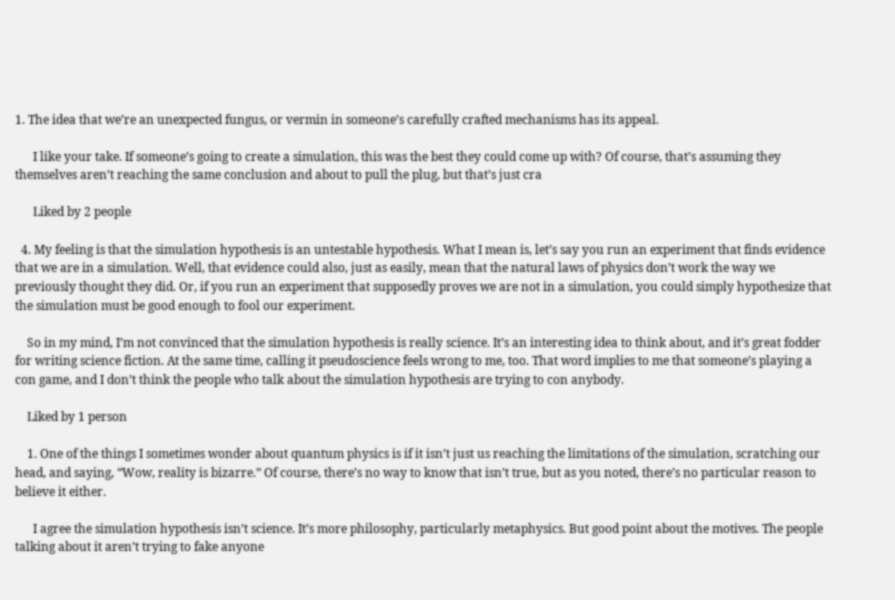1. The idea that we’re an unexpected fungus, or vermin in someone’s carefully crafted mechanisms has its appeal.

      I like your take. If someone’s going to create a simulation, this was the best they could come up with? Of course, that’s assuming they themselves aren’t reaching the same conclusion and about to pull the plug, but that’s just cra

      Liked by 2 people

  4. My feeling is that the simulation hypothesis is an untestable hypothesis. What I mean is, let’s say you run an experiment that finds evidence that we are in a simulation. Well, that evidence could also, just as easily, mean that the natural laws of physics don’t work the way we previously thought they did. Or, if you run an experiment that supposedly proves we are not in a simulation, you could simply hypothesize that the simulation must be good enough to fool our experiment.

    So in my mind, I’m not convinced that the simulation hypothesis is really science. It’s an interesting idea to think about, and it’s great fodder for writing science fiction. At the same time, calling it pseudoscience feels wrong to me, too. That word implies to me that someone’s playing a con game, and I don’t think the people who talk about the simulation hypothesis are trying to con anybody.

    Liked by 1 person

    1. One of the things I sometimes wonder about quantum physics is if it isn’t just us reaching the limitations of the simulation, scratching our head, and saying, “Wow, reality is bizarre.” Of course, there’s no way to know that isn’t true, but as you noted, there’s no particular reason to believe it either.

      I agree the simulation hypothesis isn’t science. It’s more philosophy, particularly metaphysics. But good point about the motives. The people talking about it aren’t trying to fake anyone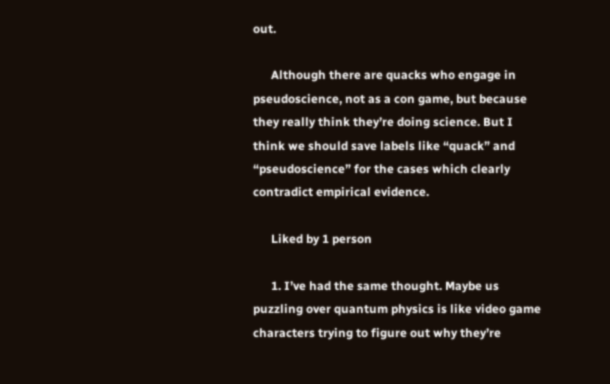out.

      Although there are quacks who engage in pseudoscience, not as a con game, but because they really think they’re doing science. But I think we should save labels like “quack” and “pseudoscience” for the cases which clearly contradict empirical evidence.

      Liked by 1 person

      1. I’ve had the same thought. Maybe us puzzling over quantum physics is like video game characters trying to figure out why they’re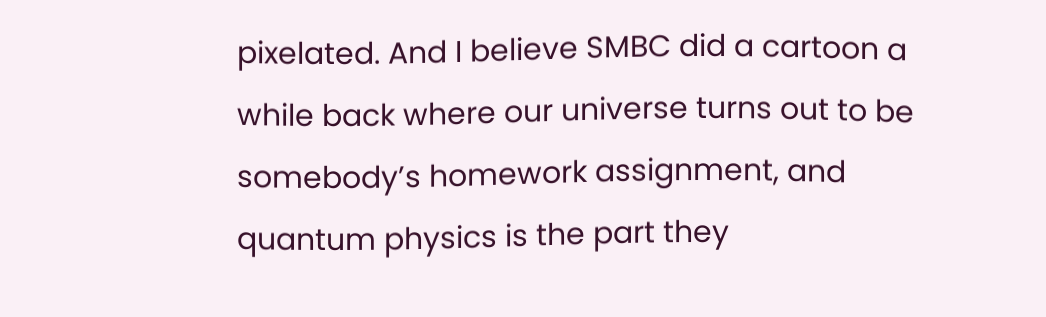pixelated. And I believe SMBC did a cartoon a while back where our universe turns out to be somebody’s homework assignment, and quantum physics is the part they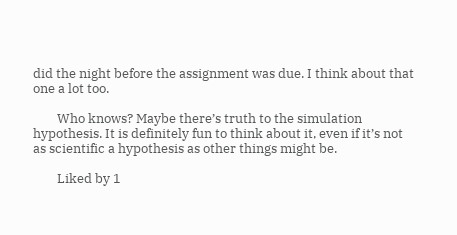did the night before the assignment was due. I think about that one a lot too.

        Who knows? Maybe there’s truth to the simulation hypothesis. It is definitely fun to think about it, even if it’s not as scientific a hypothesis as other things might be.

        Liked by 1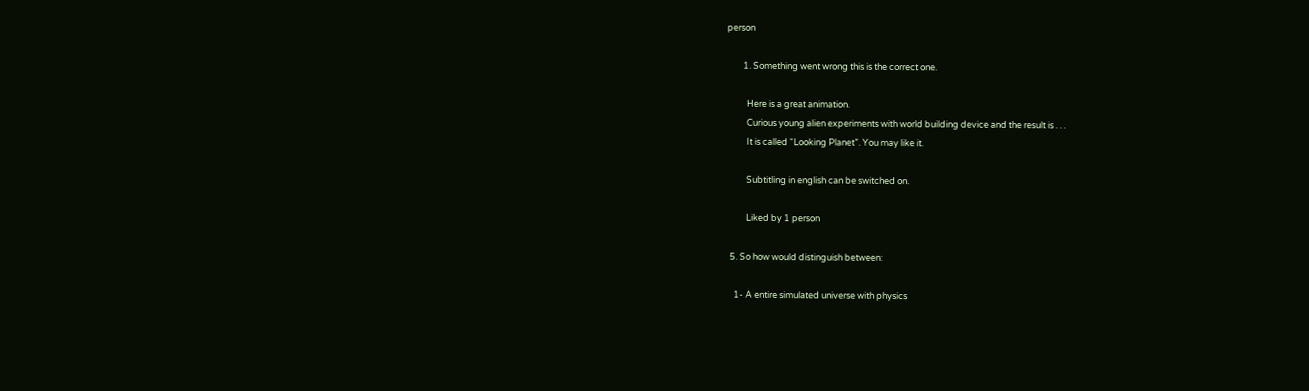person

        1. Something went wrong this is the correct one.

          Here is a great animation.
          Curious young alien experiments with world building device and the result is . . .
          It is called “Looking Planet”. You may like it.

          Subtitling in english can be switched on.

          Liked by 1 person

  5. So how would distinguish between:

    1- A entire simulated universe with physics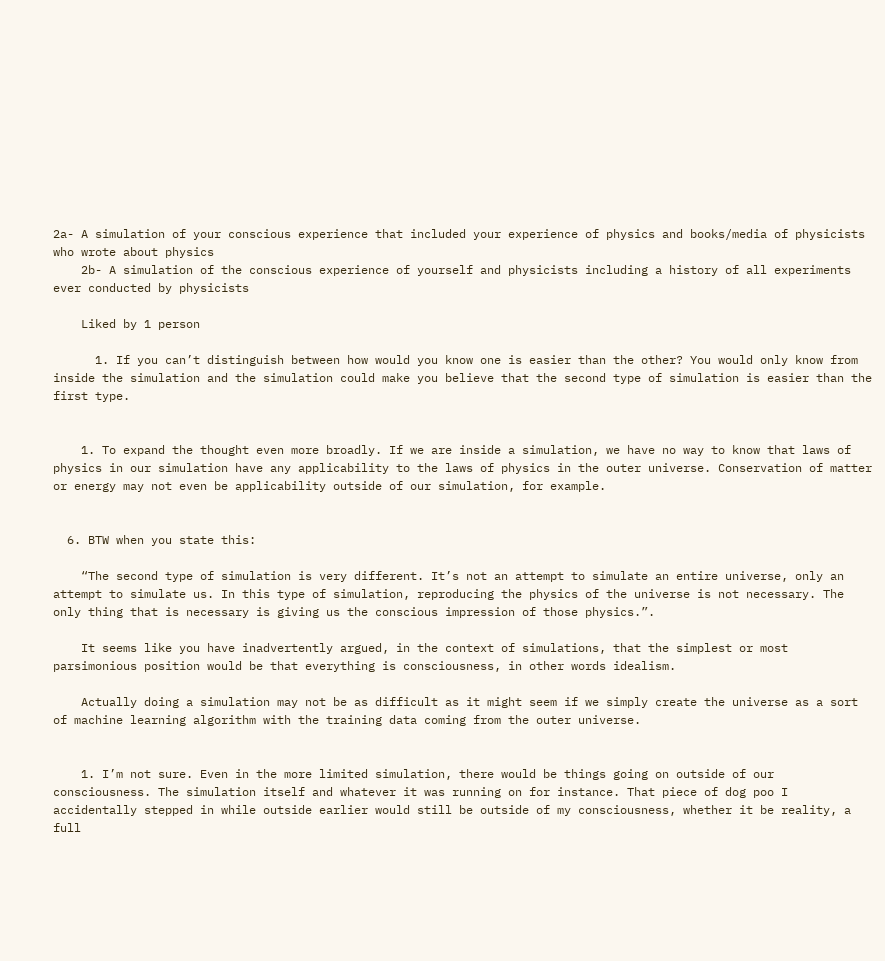2a- A simulation of your conscious experience that included your experience of physics and books/media of physicists who wrote about physics
    2b- A simulation of the conscious experience of yourself and physicists including a history of all experiments ever conducted by physicists

    Liked by 1 person

      1. If you can’t distinguish between how would you know one is easier than the other? You would only know from inside the simulation and the simulation could make you believe that the second type of simulation is easier than the first type.


    1. To expand the thought even more broadly. If we are inside a simulation, we have no way to know that laws of physics in our simulation have any applicability to the laws of physics in the outer universe. Conservation of matter or energy may not even be applicability outside of our simulation, for example.


  6. BTW when you state this:

    “The second type of simulation is very different. It’s not an attempt to simulate an entire universe, only an attempt to simulate us. In this type of simulation, reproducing the physics of the universe is not necessary. The only thing that is necessary is giving us the conscious impression of those physics.”.

    It seems like you have inadvertently argued, in the context of simulations, that the simplest or most parsimonious position would be that everything is consciousness, in other words idealism.

    Actually doing a simulation may not be as difficult as it might seem if we simply create the universe as a sort of machine learning algorithm with the training data coming from the outer universe.


    1. I’m not sure. Even in the more limited simulation, there would be things going on outside of our consciousness. The simulation itself and whatever it was running on for instance. That piece of dog poo I accidentally stepped in while outside earlier would still be outside of my consciousness, whether it be reality, a full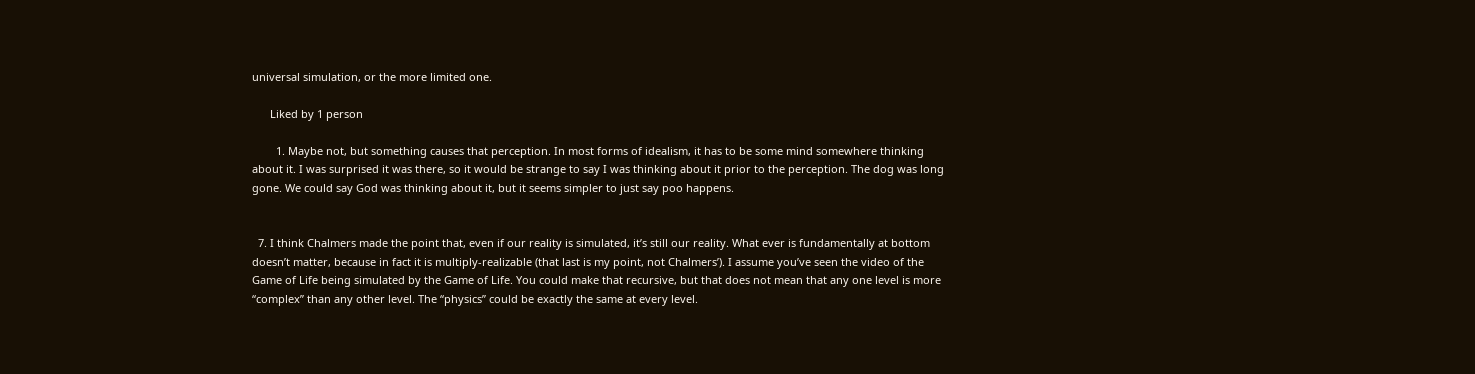universal simulation, or the more limited one.

      Liked by 1 person

        1. Maybe not, but something causes that perception. In most forms of idealism, it has to be some mind somewhere thinking about it. I was surprised it was there, so it would be strange to say I was thinking about it prior to the perception. The dog was long gone. We could say God was thinking about it, but it seems simpler to just say poo happens.


  7. I think Chalmers made the point that, even if our reality is simulated, it’s still our reality. What ever is fundamentally at bottom doesn’t matter, because in fact it is multiply-realizable (that last is my point, not Chalmers’). I assume you’ve seen the video of the Game of Life being simulated by the Game of Life. You could make that recursive, but that does not mean that any one level is more “complex” than any other level. The “physics” could be exactly the same at every level.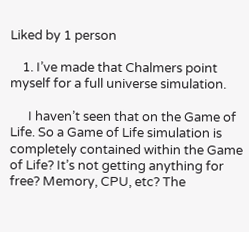Liked by 1 person

    1. I’ve made that Chalmers point myself for a full universe simulation.

      I haven’t seen that on the Game of Life. So a Game of Life simulation is completely contained within the Game of Life? It’s not getting anything for free? Memory, CPU, etc? The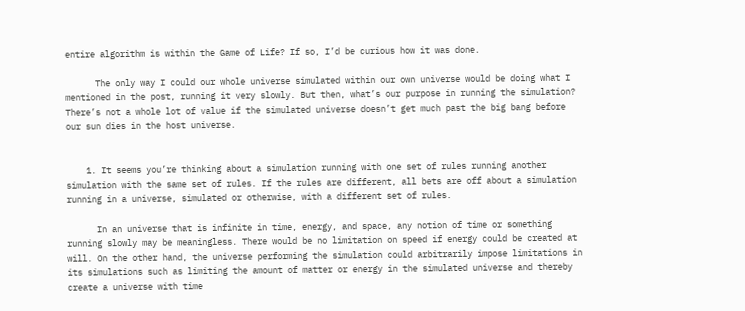entire algorithm is within the Game of Life? If so, I’d be curious how it was done.

      The only way I could our whole universe simulated within our own universe would be doing what I mentioned in the post, running it very slowly. But then, what’s our purpose in running the simulation? There’s not a whole lot of value if the simulated universe doesn’t get much past the big bang before our sun dies in the host universe.


    1. It seems you’re thinking about a simulation running with one set of rules running another simulation with the same set of rules. If the rules are different, all bets are off about a simulation running in a universe, simulated or otherwise, with a different set of rules.

      In an universe that is infinite in time, energy, and space, any notion of time or something running slowly may be meaningless. There would be no limitation on speed if energy could be created at will. On the other hand, the universe performing the simulation could arbitrarily impose limitations in its simulations such as limiting the amount of matter or energy in the simulated universe and thereby create a universe with time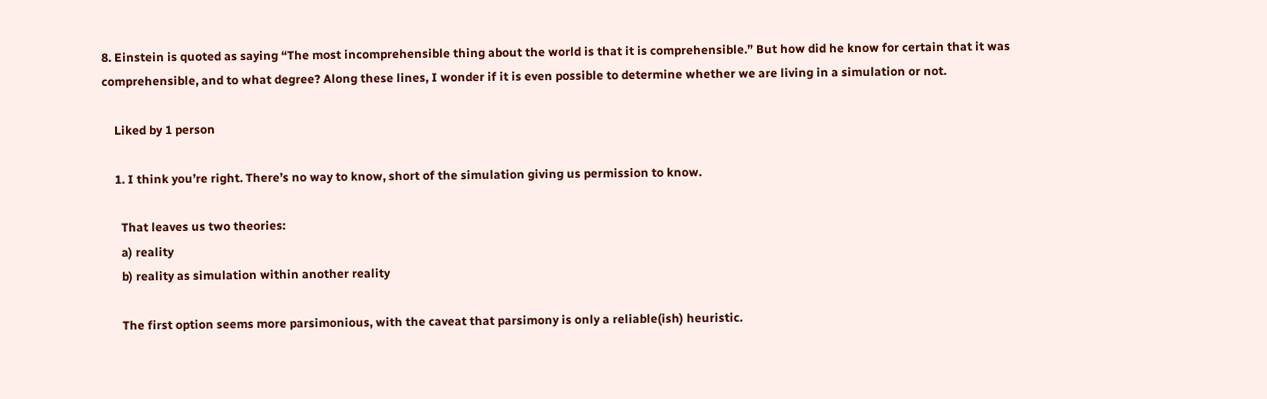8. Einstein is quoted as saying “The most incomprehensible thing about the world is that it is comprehensible.” But how did he know for certain that it was comprehensible, and to what degree? Along these lines, I wonder if it is even possible to determine whether we are living in a simulation or not.

    Liked by 1 person

    1. I think you’re right. There’s no way to know, short of the simulation giving us permission to know.

      That leaves us two theories:
      a) reality
      b) reality as simulation within another reality

      The first option seems more parsimonious, with the caveat that parsimony is only a reliable(ish) heuristic.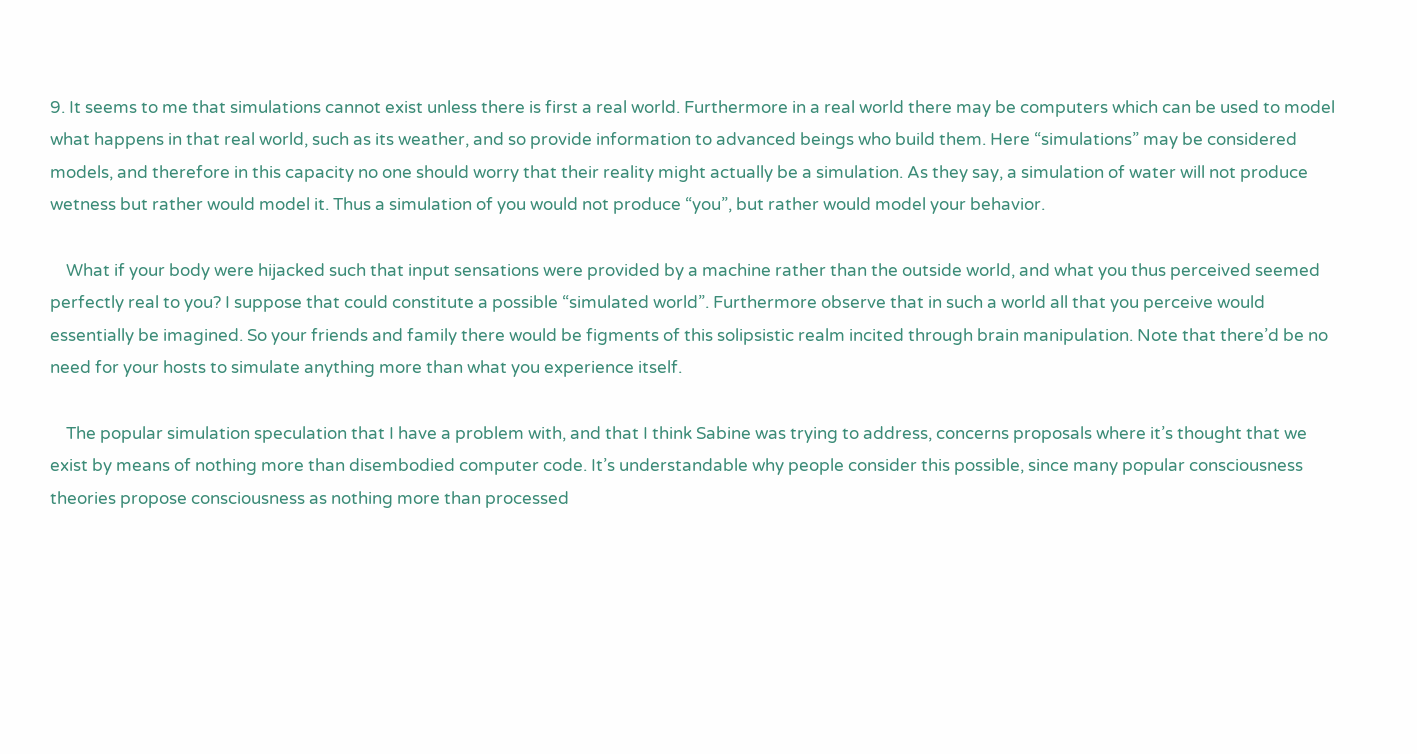9. It seems to me that simulations cannot exist unless there is first a real world. Furthermore in a real world there may be computers which can be used to model what happens in that real world, such as its weather, and so provide information to advanced beings who build them. Here “simulations” may be considered models, and therefore in this capacity no one should worry that their reality might actually be a simulation. As they say, a simulation of water will not produce wetness but rather would model it. Thus a simulation of you would not produce “you”, but rather would model your behavior.

    What if your body were hijacked such that input sensations were provided by a machine rather than the outside world, and what you thus perceived seemed perfectly real to you? I suppose that could constitute a possible “simulated world”. Furthermore observe that in such a world all that you perceive would essentially be imagined. So your friends and family there would be figments of this solipsistic realm incited through brain manipulation. Note that there’d be no need for your hosts to simulate anything more than what you experience itself.

    The popular simulation speculation that I have a problem with, and that I think Sabine was trying to address, concerns proposals where it’s thought that we exist by means of nothing more than disembodied computer code. It’s understandable why people consider this possible, since many popular consciousness theories propose consciousness as nothing more than processed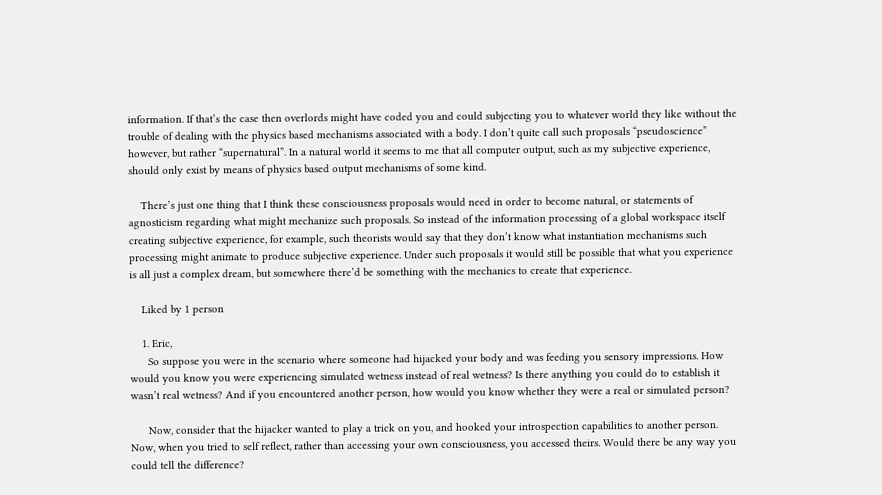information. If that’s the case then overlords might have coded you and could subjecting you to whatever world they like without the trouble of dealing with the physics based mechanisms associated with a body. I don’t quite call such proposals “pseudoscience” however, but rather “supernatural”. In a natural world it seems to me that all computer output, such as my subjective experience, should only exist by means of physics based output mechanisms of some kind.

    There’s just one thing that I think these consciousness proposals would need in order to become natural, or statements of agnosticism regarding what might mechanize such proposals. So instead of the information processing of a global workspace itself creating subjective experience, for example, such theorists would say that they don’t know what instantiation mechanisms such processing might animate to produce subjective experience. Under such proposals it would still be possible that what you experience is all just a complex dream, but somewhere there’d be something with the mechanics to create that experience.

    Liked by 1 person

    1. Eric,
      So suppose you were in the scenario where someone had hijacked your body and was feeding you sensory impressions. How would you know you were experiencing simulated wetness instead of real wetness? Is there anything you could do to establish it wasn’t real wetness? And if you encountered another person, how would you know whether they were a real or simulated person?

      Now, consider that the hijacker wanted to play a trick on you, and hooked your introspection capabilities to another person. Now, when you tried to self reflect, rather than accessing your own consciousness, you accessed theirs. Would there be any way you could tell the difference?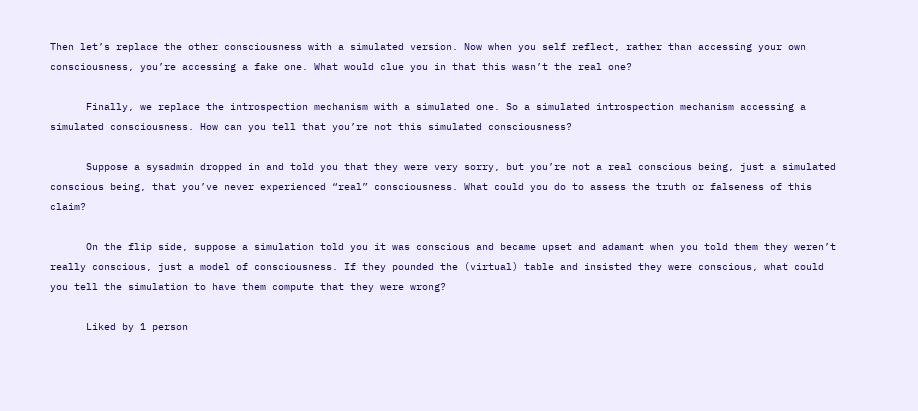Then let’s replace the other consciousness with a simulated version. Now when you self reflect, rather than accessing your own consciousness, you’re accessing a fake one. What would clue you in that this wasn’t the real one?

      Finally, we replace the introspection mechanism with a simulated one. So a simulated introspection mechanism accessing a simulated consciousness. How can you tell that you’re not this simulated consciousness?

      Suppose a sysadmin dropped in and told you that they were very sorry, but you’re not a real conscious being, just a simulated conscious being, that you’ve never experienced “real” consciousness. What could you do to assess the truth or falseness of this claim?

      On the flip side, suppose a simulation told you it was conscious and became upset and adamant when you told them they weren’t really conscious, just a model of consciousness. If they pounded the (virtual) table and insisted they were conscious, what could you tell the simulation to have them compute that they were wrong?

      Liked by 1 person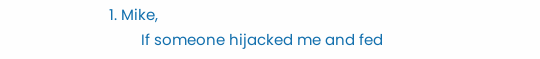1. Mike,
        If someone hijacked me and fed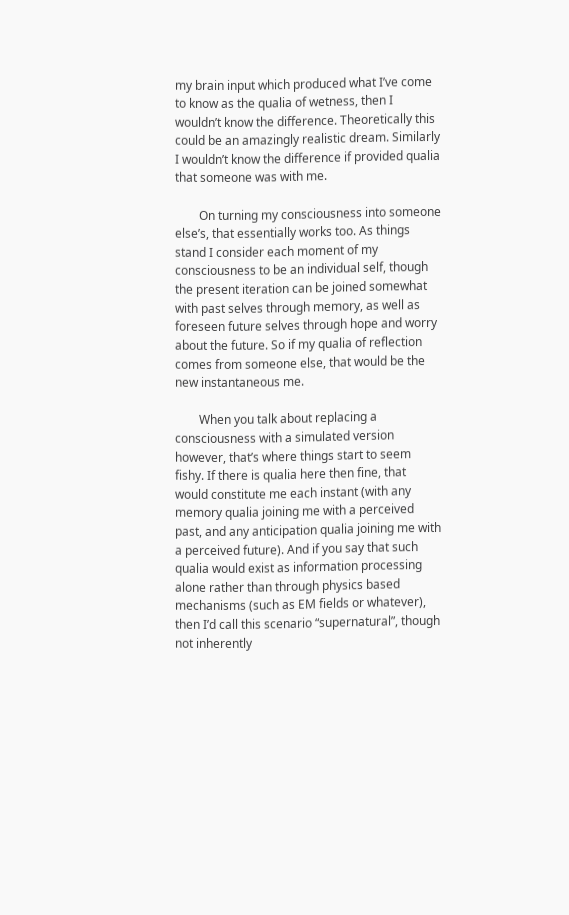my brain input which produced what I’ve come to know as the qualia of wetness, then I wouldn’t know the difference. Theoretically this could be an amazingly realistic dream. Similarly I wouldn’t know the difference if provided qualia that someone was with me.

        On turning my consciousness into someone else’s, that essentially works too. As things stand I consider each moment of my consciousness to be an individual self, though the present iteration can be joined somewhat with past selves through memory, as well as foreseen future selves through hope and worry about the future. So if my qualia of reflection comes from someone else, that would be the new instantaneous me.

        When you talk about replacing a consciousness with a simulated version however, that’s where things start to seem fishy. If there is qualia here then fine, that would constitute me each instant (with any memory qualia joining me with a perceived past, and any anticipation qualia joining me with a perceived future). And if you say that such qualia would exist as information processing alone rather than through physics based mechanisms (such as EM fields or whatever), then I’d call this scenario “supernatural”, though not inherently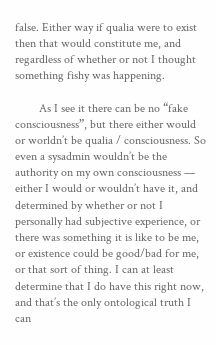false. Either way if qualia were to exist then that would constitute me, and regardless of whether or not I thought something fishy was happening.

        As I see it there can be no “fake consciousness”, but there either would or worldn’t be qualia / consciousness. So even a sysadmin wouldn’t be the authority on my own consciousness — either I would or wouldn’t have it, and determined by whether or not I personally had subjective experience, or there was something it is like to be me, or existence could be good/bad for me, or that sort of thing. I can at least determine that I do have this right now, and that’s the only ontological truth I can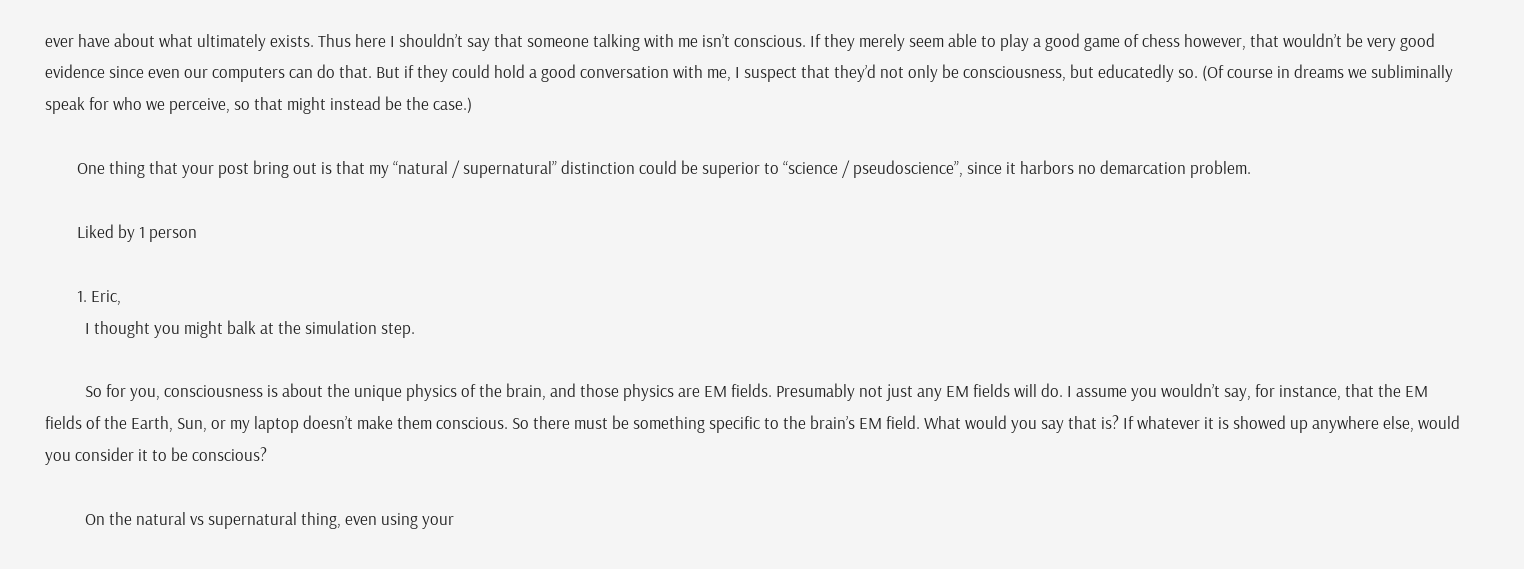ever have about what ultimately exists. Thus here I shouldn’t say that someone talking with me isn’t conscious. If they merely seem able to play a good game of chess however, that wouldn’t be very good evidence since even our computers can do that. But if they could hold a good conversation with me, I suspect that they’d not only be consciousness, but educatedly so. (Of course in dreams we subliminally speak for who we perceive, so that might instead be the case.)

        One thing that your post bring out is that my “natural / supernatural” distinction could be superior to “science / pseudoscience”, since it harbors no demarcation problem.

        Liked by 1 person

        1. Eric,
          I thought you might balk at the simulation step.

          So for you, consciousness is about the unique physics of the brain, and those physics are EM fields. Presumably not just any EM fields will do. I assume you wouldn’t say, for instance, that the EM fields of the Earth, Sun, or my laptop doesn’t make them conscious. So there must be something specific to the brain’s EM field. What would you say that is? If whatever it is showed up anywhere else, would you consider it to be conscious?

          On the natural vs supernatural thing, even using your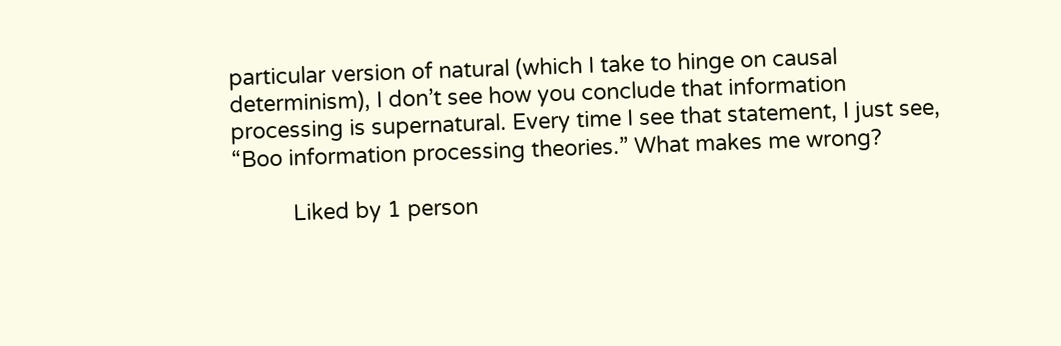particular version of natural (which I take to hinge on causal determinism), I don’t see how you conclude that information processing is supernatural. Every time I see that statement, I just see, “Boo information processing theories.” What makes me wrong?

          Liked by 1 person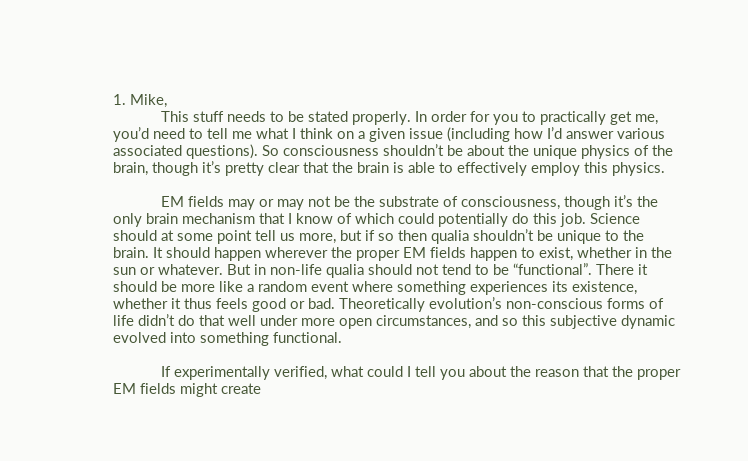1. Mike,
            This stuff needs to be stated properly. In order for you to practically get me, you’d need to tell me what I think on a given issue (including how I’d answer various associated questions). So consciousness shouldn’t be about the unique physics of the brain, though it’s pretty clear that the brain is able to effectively employ this physics.

            EM fields may or may not be the substrate of consciousness, though it’s the only brain mechanism that I know of which could potentially do this job. Science should at some point tell us more, but if so then qualia shouldn’t be unique to the brain. It should happen wherever the proper EM fields happen to exist, whether in the sun or whatever. But in non-life qualia should not tend to be “functional”. There it should be more like a random event where something experiences its existence, whether it thus feels good or bad. Theoretically evolution’s non-conscious forms of life didn’t do that well under more open circumstances, and so this subjective dynamic evolved into something functional.

            If experimentally verified, what could I tell you about the reason that the proper EM fields might create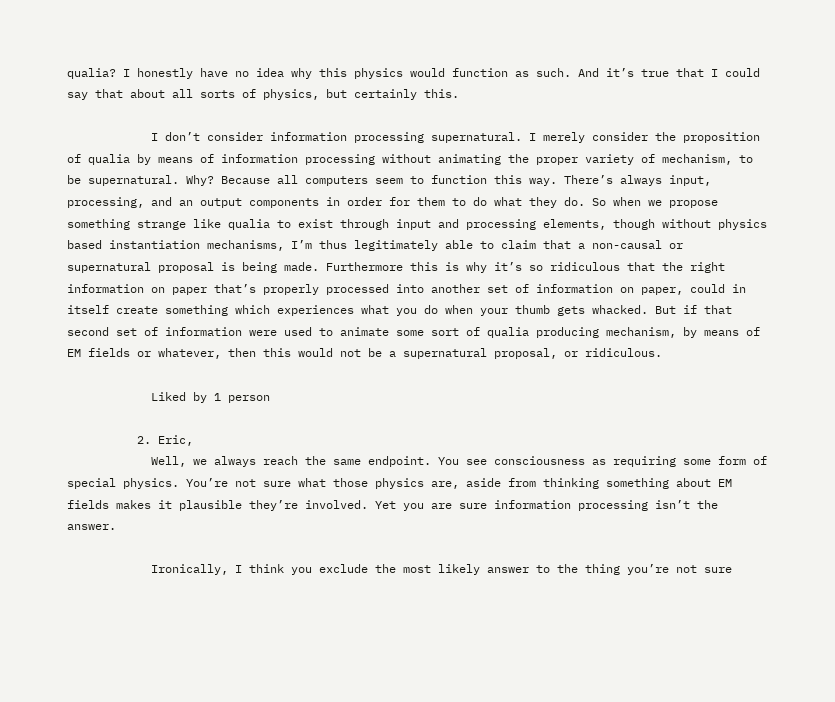qualia? I honestly have no idea why this physics would function as such. And it’s true that I could say that about all sorts of physics, but certainly this.

            I don’t consider information processing supernatural. I merely consider the proposition of qualia by means of information processing without animating the proper variety of mechanism, to be supernatural. Why? Because all computers seem to function this way. There’s always input, processing, and an output components in order for them to do what they do. So when we propose something strange like qualia to exist through input and processing elements, though without physics based instantiation mechanisms, I’m thus legitimately able to claim that a non-causal or supernatural proposal is being made. Furthermore this is why it’s so ridiculous that the right information on paper that’s properly processed into another set of information on paper, could in itself create something which experiences what you do when your thumb gets whacked. But if that second set of information were used to animate some sort of qualia producing mechanism, by means of EM fields or whatever, then this would not be a supernatural proposal, or ridiculous.

            Liked by 1 person

          2. Eric,
            Well, we always reach the same endpoint. You see consciousness as requiring some form of special physics. You’re not sure what those physics are, aside from thinking something about EM fields makes it plausible they’re involved. Yet you are sure information processing isn’t the answer.

            Ironically, I think you exclude the most likely answer to the thing you’re not sure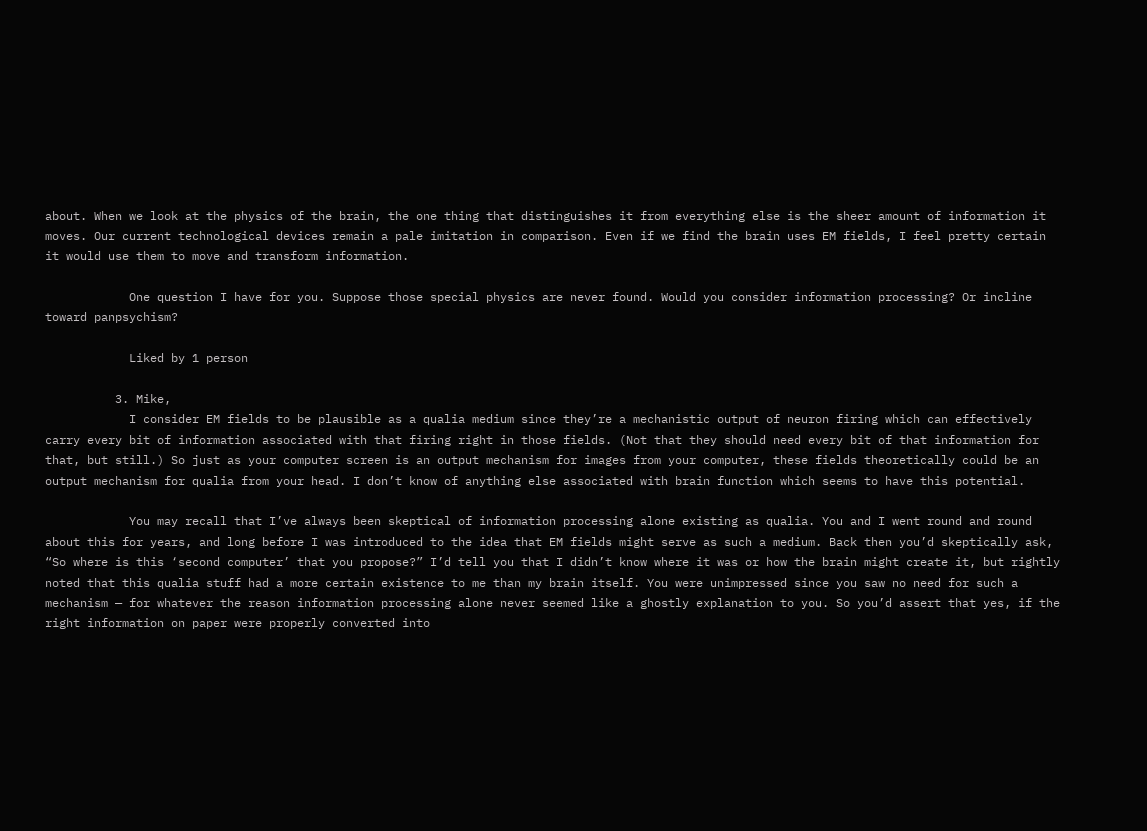about. When we look at the physics of the brain, the one thing that distinguishes it from everything else is the sheer amount of information it moves. Our current technological devices remain a pale imitation in comparison. Even if we find the brain uses EM fields, I feel pretty certain it would use them to move and transform information.

            One question I have for you. Suppose those special physics are never found. Would you consider information processing? Or incline toward panpsychism?

            Liked by 1 person

          3. Mike,
            I consider EM fields to be plausible as a qualia medium since they’re a mechanistic output of neuron firing which can effectively carry every bit of information associated with that firing right in those fields. (Not that they should need every bit of that information for that, but still.) So just as your computer screen is an output mechanism for images from your computer, these fields theoretically could be an output mechanism for qualia from your head. I don’t know of anything else associated with brain function which seems to have this potential.

            You may recall that I’ve always been skeptical of information processing alone existing as qualia. You and I went round and round about this for years, and long before I was introduced to the idea that EM fields might serve as such a medium. Back then you’d skeptically ask, “So where is this ‘second computer’ that you propose?” I’d tell you that I didn’t know where it was or how the brain might create it, but rightly noted that this qualia stuff had a more certain existence to me than my brain itself. You were unimpressed since you saw no need for such a mechanism — for whatever the reason information processing alone never seemed like a ghostly explanation to you. So you’d assert that yes, if the right information on paper were properly converted into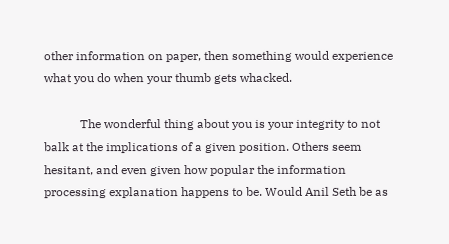other information on paper, then something would experience what you do when your thumb gets whacked.

            The wonderful thing about you is your integrity to not balk at the implications of a given position. Others seem hesitant, and even given how popular the information processing explanation happens to be. Would Anil Seth be as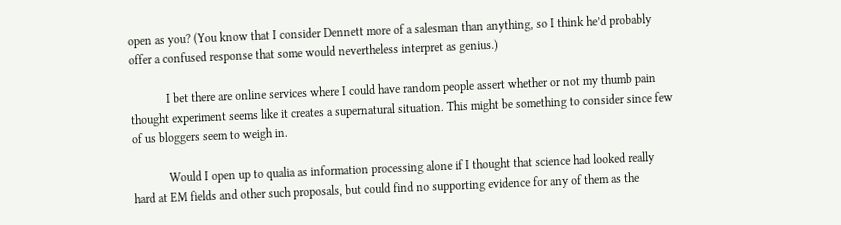open as you? (You know that I consider Dennett more of a salesman than anything, so I think he’d probably offer a confused response that some would nevertheless interpret as genius.)

            I bet there are online services where I could have random people assert whether or not my thumb pain thought experiment seems like it creates a supernatural situation. This might be something to consider since few of us bloggers seem to weigh in.

            Would I open up to qualia as information processing alone if I thought that science had looked really hard at EM fields and other such proposals, but could find no supporting evidence for any of them as the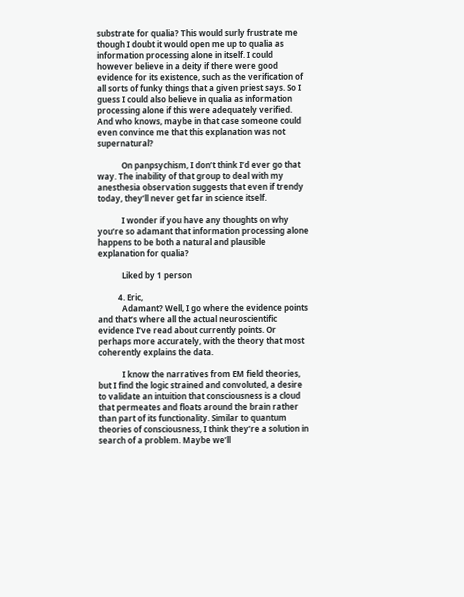substrate for qualia? This would surly frustrate me though I doubt it would open me up to qualia as information processing alone in itself. I could however believe in a deity if there were good evidence for its existence, such as the verification of all sorts of funky things that a given priest says. So I guess I could also believe in qualia as information processing alone if this were adequately verified. And who knows, maybe in that case someone could even convince me that this explanation was not supernatural?

            On panpsychism, I don’t think I’d ever go that way. The inability of that group to deal with my anesthesia observation suggests that even if trendy today, they’ll never get far in science itself.

            I wonder if you have any thoughts on why you’re so adamant that information processing alone happens to be both a natural and plausible explanation for qualia?

            Liked by 1 person

          4. Eric,
            Adamant? Well, I go where the evidence points and that’s where all the actual neuroscientific evidence I’ve read about currently points. Or perhaps more accurately, with the theory that most coherently explains the data.

            I know the narratives from EM field theories, but I find the logic strained and convoluted, a desire to validate an intuition that consciousness is a cloud that permeates and floats around the brain rather than part of its functionality. Similar to quantum theories of consciousness, I think they’re a solution in search of a problem. Maybe we’ll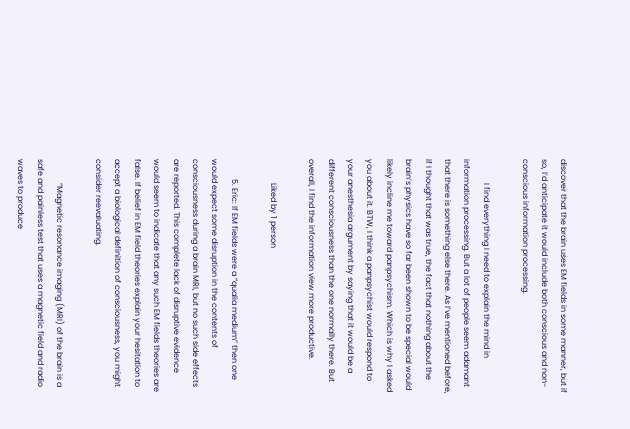discover that the brain uses EM fields in some manner, but if so, I’d anticipate it would include both conscious and non-conscious information processing.

            I find everything I need to explain the mind in information processing. But a lot of people seem adamant that there is something else there. As I’ve mentioned before, if I thought that was true, the fact that nothing about the brain’s physics have so far been shown to be special would likely incline me toward panpsychism. Which is why I asked you about it. BTW, I think a panpsychist would respond to your anesthesia argument by saying that it would be a different consciousness than the one normally there. But overall, I find the information view more productive.

            Liked by 1 person

          5. Eric: If EM fields were a “qualia medium” then one would expect some disruption in the contents of consciousness during a brain MRI, but no such side effects are reported. This complete lack of disruptive evidence would seem to indicate that any such EM fields theories are false. If belief in EM field theories explain your hesitation to accept a biological definition of consciousness, you might consider reevaluating.

            “Magnetic resonance imaging (MRI) of the brain is a safe and painless test that uses a magnetic field and radio waves to produce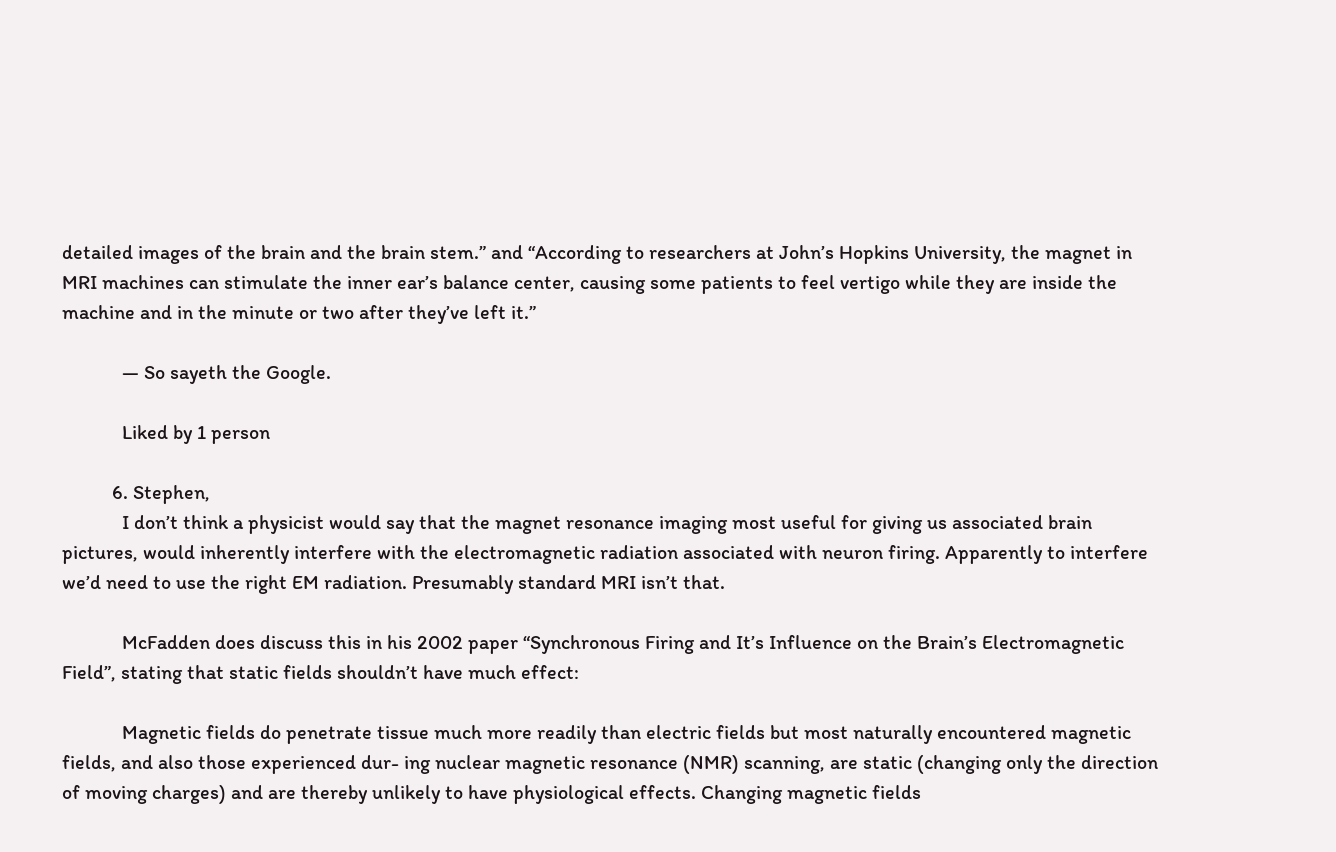detailed images of the brain and the brain stem.” and “According to researchers at John’s Hopkins University, the magnet in MRI machines can stimulate the inner ear’s balance center, causing some patients to feel vertigo while they are inside the machine and in the minute or two after they’ve left it.”

            — So sayeth the Google.

            Liked by 1 person

          6. Stephen,
            I don’t think a physicist would say that the magnet resonance imaging most useful for giving us associated brain pictures, would inherently interfere with the electromagnetic radiation associated with neuron firing. Apparently to interfere we’d need to use the right EM radiation. Presumably standard MRI isn’t that.

            McFadden does discuss this in his 2002 paper “Synchronous Firing and It’s Influence on the Brain’s Electromagnetic Field”, stating that static fields shouldn’t have much effect:

            Magnetic fields do penetrate tissue much more readily than electric fields but most naturally encountered magnetic fields, and also those experienced dur- ing nuclear magnetic resonance (NMR) scanning, are static (changing only the direction of moving charges) and are thereby unlikely to have physiological effects. Changing magnetic fields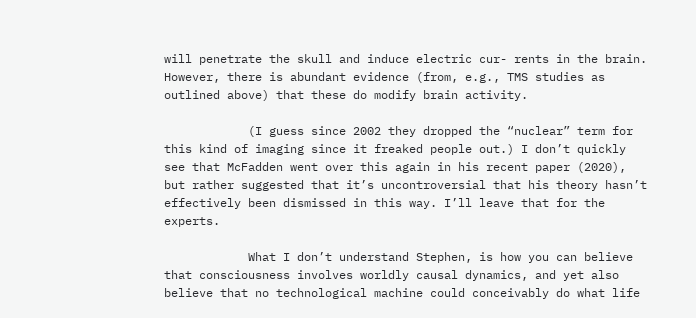will penetrate the skull and induce electric cur- rents in the brain. However, there is abundant evidence (from, e.g., TMS studies as outlined above) that these do modify brain activity.

            (I guess since 2002 they dropped the “nuclear” term for this kind of imaging since it freaked people out.) I don’t quickly see that McFadden went over this again in his recent paper (2020), but rather suggested that it’s uncontroversial that his theory hasn’t effectively been dismissed in this way. I’ll leave that for the experts.

            What I don’t understand Stephen, is how you can believe that consciousness involves worldly causal dynamics, and yet also believe that no technological machine could conceivably do what life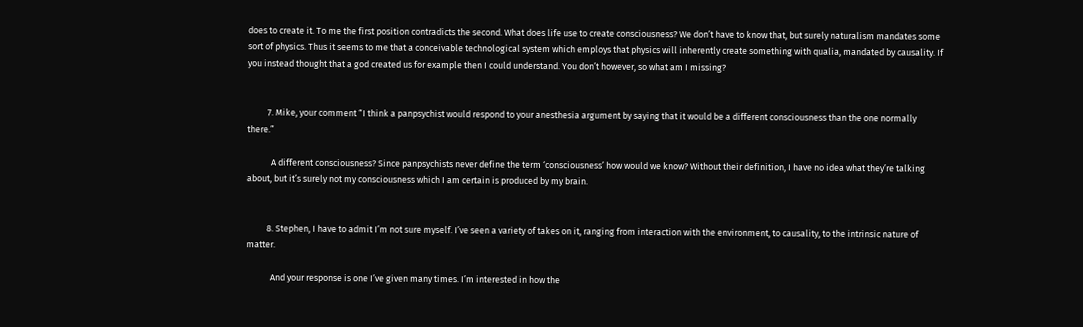does to create it. To me the first position contradicts the second. What does life use to create consciousness? We don’t have to know that, but surely naturalism mandates some sort of physics. Thus it seems to me that a conceivable technological system which employs that physics will inherently create something with qualia, mandated by causality. If you instead thought that a god created us for example then I could understand. You don’t however, so what am I missing?


          7. Mike, your comment “I think a panpsychist would respond to your anesthesia argument by saying that it would be a different consciousness than the one normally there.”

            A different consciousness? Since panpsychists never define the term ‘consciousness’ how would we know? Without their definition, I have no idea what they’re talking about, but it’s surely not my consciousness which I am certain is produced by my brain.


          8. Stephen, I have to admit I’m not sure myself. I’ve seen a variety of takes on it, ranging from interaction with the environment, to causality, to the intrinsic nature of matter.

            And your response is one I’ve given many times. I’m interested in how the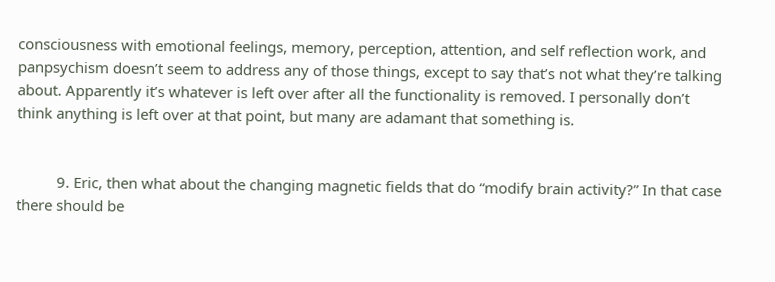consciousness with emotional feelings, memory, perception, attention, and self reflection work, and panpsychism doesn’t seem to address any of those things, except to say that’s not what they’re talking about. Apparently it’s whatever is left over after all the functionality is removed. I personally don’t think anything is left over at that point, but many are adamant that something is.


          9. Eric, then what about the changing magnetic fields that do “modify brain activity?” In that case there should be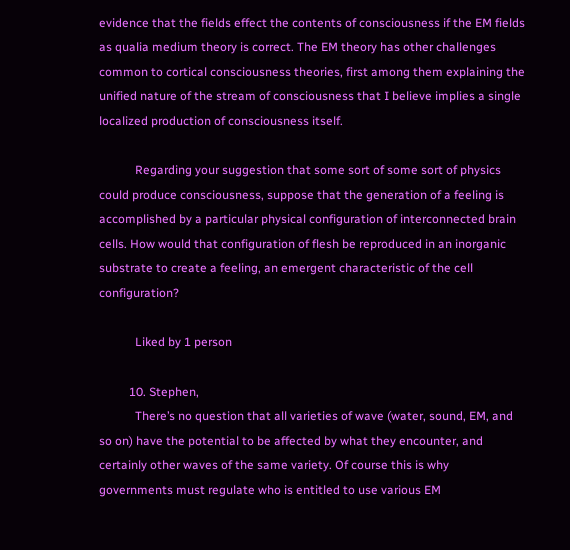evidence that the fields effect the contents of consciousness if the EM fields as qualia medium theory is correct. The EM theory has other challenges common to cortical consciousness theories, first among them explaining the unified nature of the stream of consciousness that I believe implies a single localized production of consciousness itself.

            Regarding your suggestion that some sort of some sort of physics could produce consciousness, suppose that the generation of a feeling is accomplished by a particular physical configuration of interconnected brain cells. How would that configuration of flesh be reproduced in an inorganic substrate to create a feeling, an emergent characteristic of the cell configuration?

            Liked by 1 person

          10. Stephen,
            There’s no question that all varieties of wave (water, sound, EM, and so on) have the potential to be affected by what they encounter, and certainly other waves of the same variety. Of course this is why governments must regulate who is entitled to use various EM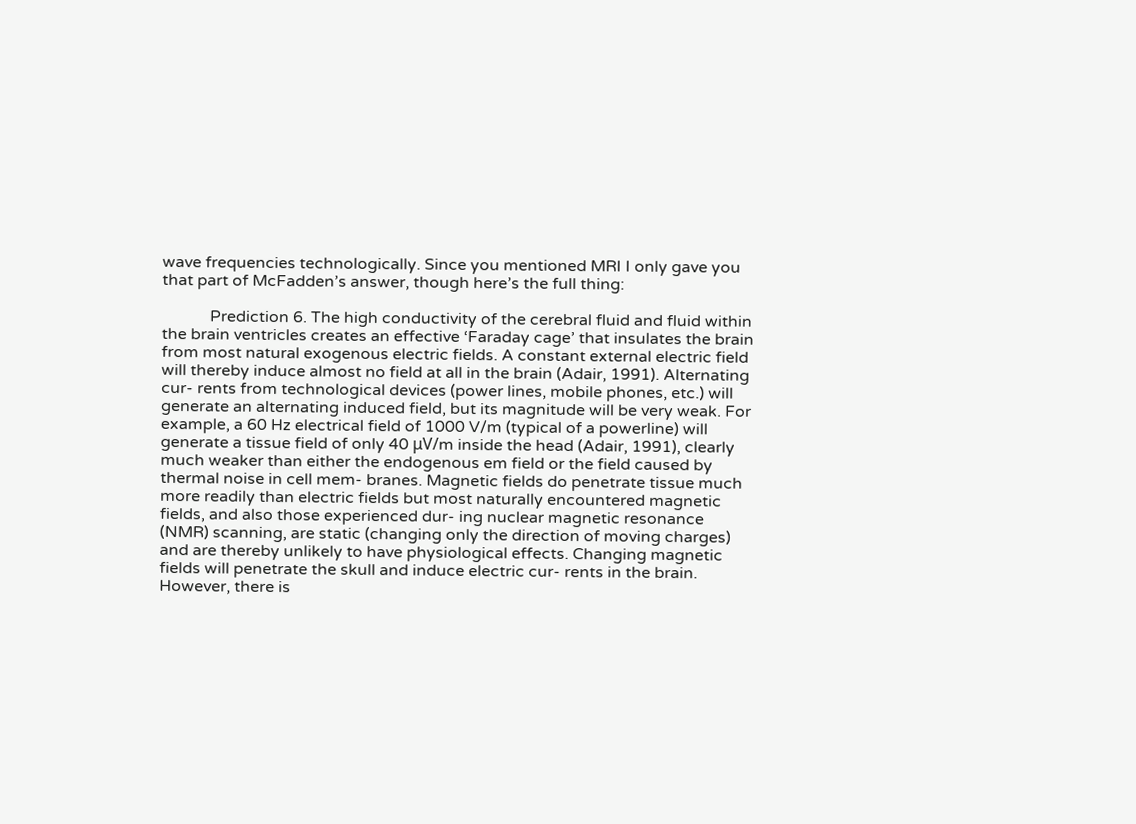wave frequencies technologically. Since you mentioned MRI I only gave you that part of McFadden’s answer, though here’s the full thing:

            Prediction 6. The high conductivity of the cerebral fluid and fluid within the brain ventricles creates an effective ‘Faraday cage’ that insulates the brain from most natural exogenous electric fields. A constant external electric field will thereby induce almost no field at all in the brain (Adair, 1991). Alternating cur- rents from technological devices (power lines, mobile phones, etc.) will generate an alternating induced field, but its magnitude will be very weak. For example, a 60 Hz electrical field of 1000 V/m (typical of a powerline) will generate a tissue field of only 40 μV/m inside the head (Adair, 1991), clearly much weaker than either the endogenous em field or the field caused by thermal noise in cell mem- branes. Magnetic fields do penetrate tissue much more readily than electric fields but most naturally encountered magnetic fields, and also those experienced dur- ing nuclear magnetic resonance (NMR) scanning, are static (changing only the direction of moving charges) and are thereby unlikely to have physiological effects. Changing magnetic fields will penetrate the skull and induce electric cur- rents in the brain. However, there is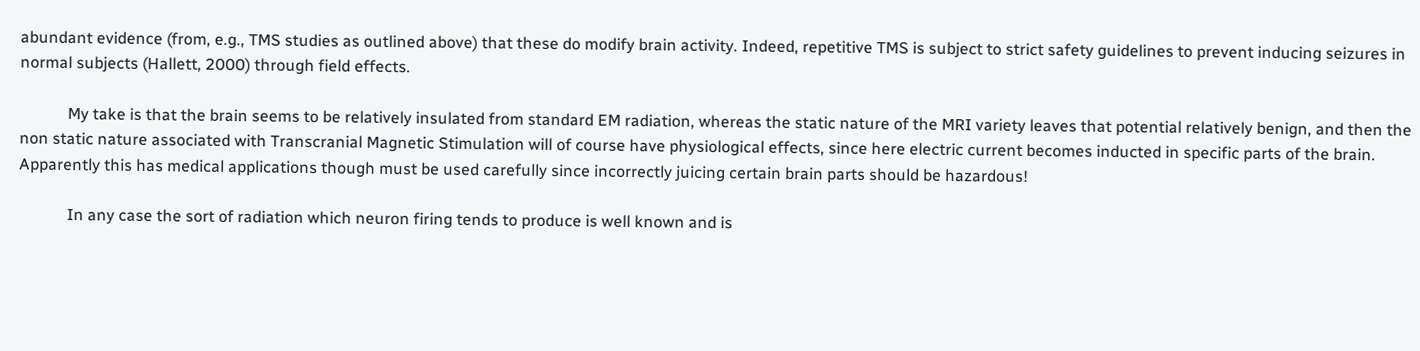abundant evidence (from, e.g., TMS studies as outlined above) that these do modify brain activity. Indeed, repetitive TMS is subject to strict safety guidelines to prevent inducing seizures in normal subjects (Hallett, 2000) through field effects.

            My take is that the brain seems to be relatively insulated from standard EM radiation, whereas the static nature of the MRI variety leaves that potential relatively benign, and then the non static nature associated with Transcranial Magnetic Stimulation will of course have physiological effects, since here electric current becomes inducted in specific parts of the brain. Apparently this has medical applications though must be used carefully since incorrectly juicing certain brain parts should be hazardous!

            In any case the sort of radiation which neuron firing tends to produce is well known and is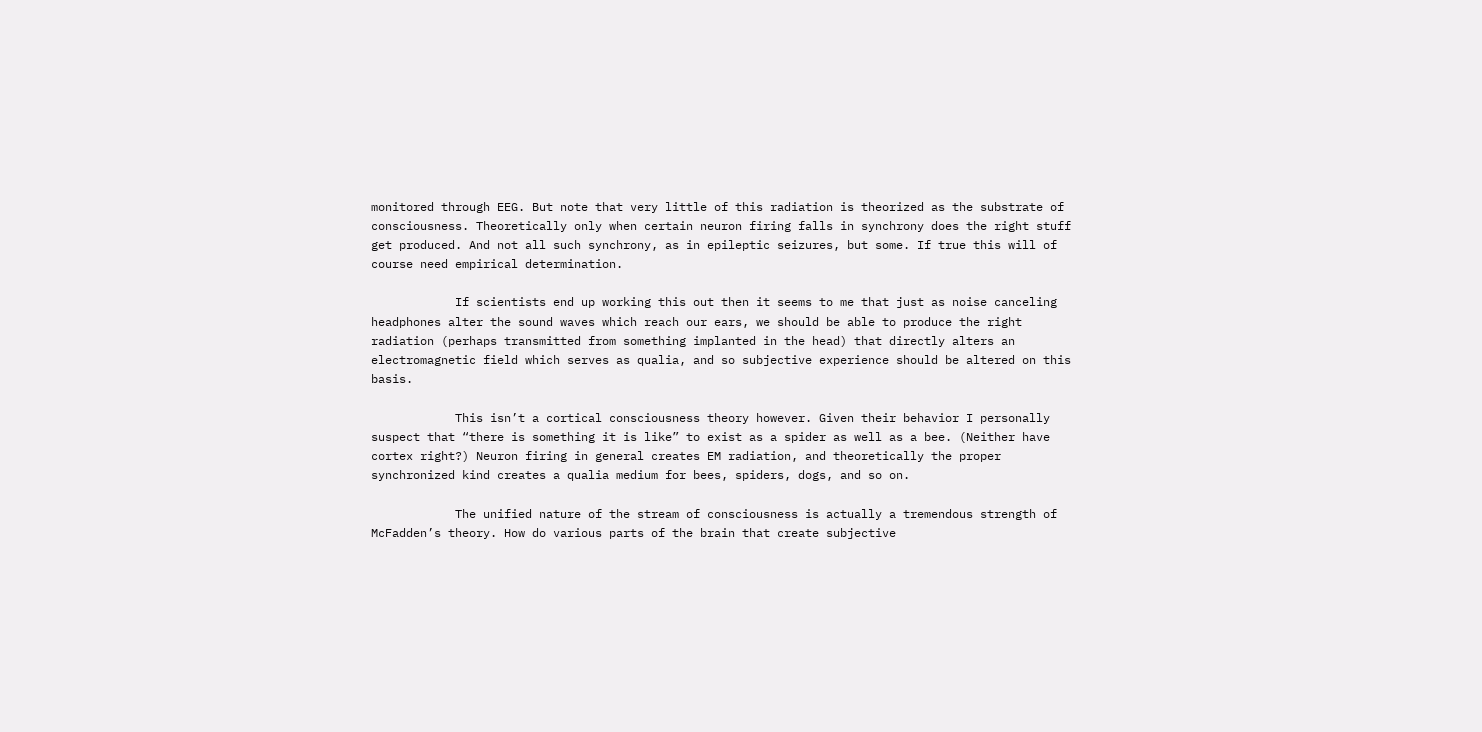monitored through EEG. But note that very little of this radiation is theorized as the substrate of consciousness. Theoretically only when certain neuron firing falls in synchrony does the right stuff get produced. And not all such synchrony, as in epileptic seizures, but some. If true this will of course need empirical determination.

            If scientists end up working this out then it seems to me that just as noise canceling headphones alter the sound waves which reach our ears, we should be able to produce the right radiation (perhaps transmitted from something implanted in the head) that directly alters an electromagnetic field which serves as qualia, and so subjective experience should be altered on this basis.

            This isn’t a cortical consciousness theory however. Given their behavior I personally suspect that “there is something it is like” to exist as a spider as well as a bee. (Neither have cortex right?) Neuron firing in general creates EM radiation, and theoretically the proper synchronized kind creates a qualia medium for bees, spiders, dogs, and so on.

            The unified nature of the stream of consciousness is actually a tremendous strength of McFadden’s theory. How do various parts of the brain that create subjective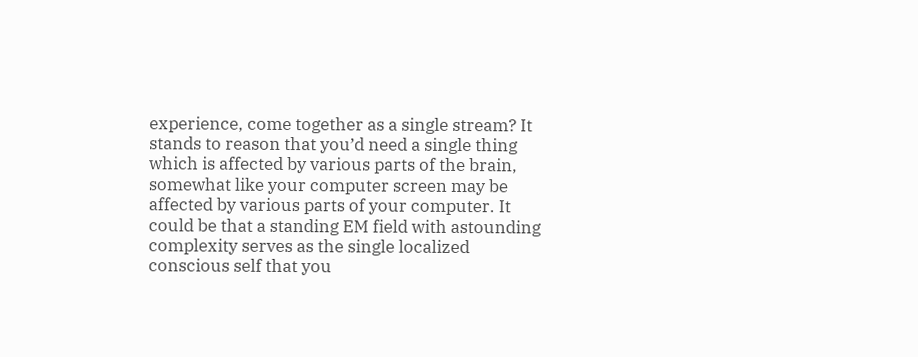experience, come together as a single stream? It stands to reason that you’d need a single thing which is affected by various parts of the brain, somewhat like your computer screen may be affected by various parts of your computer. It could be that a standing EM field with astounding complexity serves as the single localized conscious self that you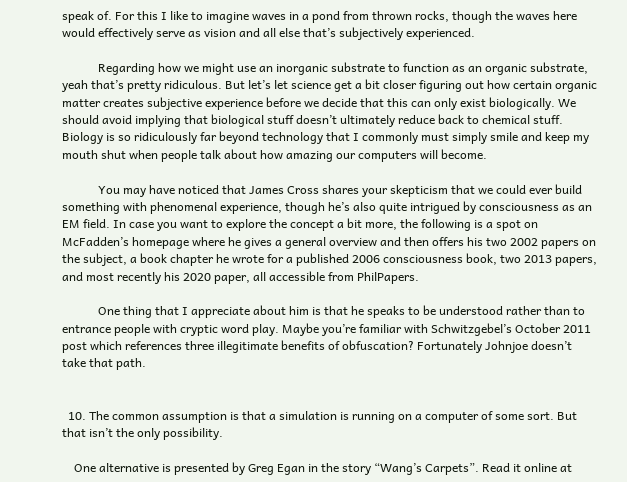speak of. For this I like to imagine waves in a pond from thrown rocks, though the waves here would effectively serve as vision and all else that’s subjectively experienced.

            Regarding how we might use an inorganic substrate to function as an organic substrate, yeah that’s pretty ridiculous. But let’s let science get a bit closer figuring out how certain organic matter creates subjective experience before we decide that this can only exist biologically. We should avoid implying that biological stuff doesn’t ultimately reduce back to chemical stuff. Biology is so ridiculously far beyond technology that I commonly must simply smile and keep my mouth shut when people talk about how amazing our computers will become.

            You may have noticed that James Cross shares your skepticism that we could ever build something with phenomenal experience, though he’s also quite intrigued by consciousness as an EM field. In case you want to explore the concept a bit more, the following is a spot on McFadden’s homepage where he gives a general overview and then offers his two 2002 papers on the subject, a book chapter he wrote for a published 2006 consciousness book, two 2013 papers, and most recently his 2020 paper, all accessible from PhilPapers.

            One thing that I appreciate about him is that he speaks to be understood rather than to entrance people with cryptic word play. Maybe you’re familiar with Schwitzgebel’s October 2011 post which references three illegitimate benefits of obfuscation? Fortunately Johnjoe doesn’t take that path.


  10. The common assumption is that a simulation is running on a computer of some sort. But that isn’t the only possibility.

    One alternative is presented by Greg Egan in the story “Wang’s Carpets”. Read it online at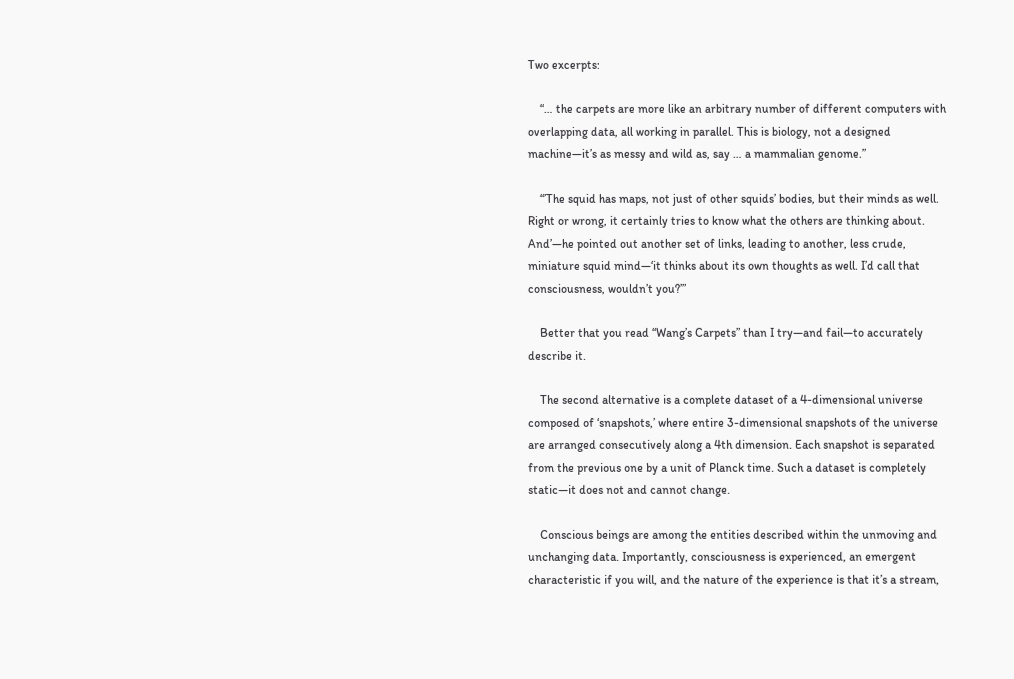Two excerpts:

    “… the carpets are more like an arbitrary number of different computers with overlapping data, all working in parallel. This is biology, not a designed machine—it’s as messy and wild as, say … a mammalian genome.”

    “’The squid has maps, not just of other squids’ bodies, but their minds as well. Right or wrong, it certainly tries to know what the others are thinking about. And’—he pointed out another set of links, leading to another, less crude, miniature squid mind—‘it thinks about its own thoughts as well. I’d call that consciousness, wouldn’t you?’”

    Better that you read “Wang’s Carpets” than I try—and fail—to accurately describe it.

    The second alternative is a complete dataset of a 4-dimensional universe composed of ‘snapshots,’ where entire 3-dimensional snapshots of the universe are arranged consecutively along a 4th dimension. Each snapshot is separated from the previous one by a unit of Planck time. Such a dataset is completely static—it does not and cannot change.

    Conscious beings are among the entities described within the unmoving and unchanging data. Importantly, consciousness is experienced, an emergent characteristic if you will, and the nature of the experience is that it’s a stream,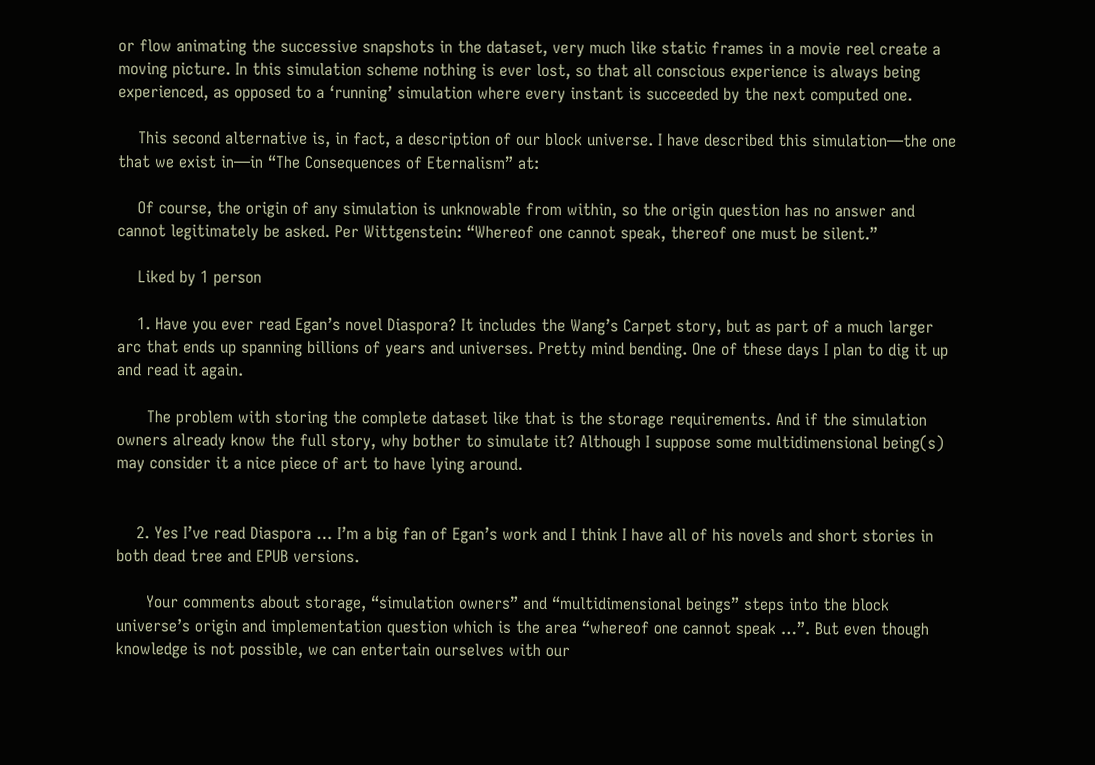or flow animating the successive snapshots in the dataset, very much like static frames in a movie reel create a moving picture. In this simulation scheme nothing is ever lost, so that all conscious experience is always being experienced, as opposed to a ‘running’ simulation where every instant is succeeded by the next computed one.

    This second alternative is, in fact, a description of our block universe. I have described this simulation—the one that we exist in—in “The Consequences of Eternalism” at:

    Of course, the origin of any simulation is unknowable from within, so the origin question has no answer and cannot legitimately be asked. Per Wittgenstein: “Whereof one cannot speak, thereof one must be silent.”

    Liked by 1 person

    1. Have you ever read Egan’s novel Diaspora? It includes the Wang’s Carpet story, but as part of a much larger arc that ends up spanning billions of years and universes. Pretty mind bending. One of these days I plan to dig it up and read it again.

      The problem with storing the complete dataset like that is the storage requirements. And if the simulation owners already know the full story, why bother to simulate it? Although I suppose some multidimensional being(s) may consider it a nice piece of art to have lying around.


    2. Yes I’ve read Diaspora … I’m a big fan of Egan’s work and I think I have all of his novels and short stories in both dead tree and EPUB versions.

      Your comments about storage, “simulation owners” and “multidimensional beings” steps into the block universe’s origin and implementation question which is the area “whereof one cannot speak …”. But even though knowledge is not possible, we can entertain ourselves with our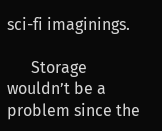sci-fi imaginings.

      Storage wouldn’t be a problem since the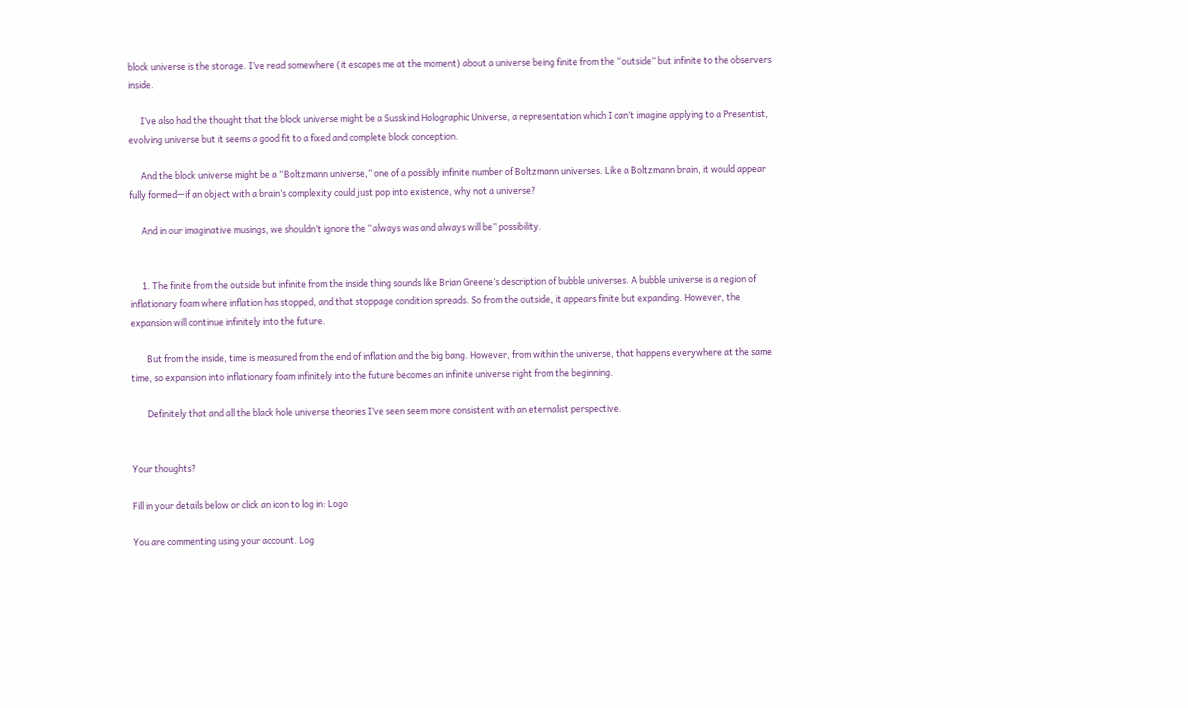block universe is the storage. I’ve read somewhere (it escapes me at the moment) about a universe being finite from the “outside” but infinite to the observers inside.

      I’ve also had the thought that the block universe might be a Susskind Holographic Universe, a representation which I can’t imagine applying to a Presentist, evolving universe but it seems a good fit to a fixed and complete block conception.

      And the block universe might be a “Boltzmann universe,” one of a possibly infinite number of Boltzmann universes. Like a Boltzmann brain, it would appear fully formed—if an object with a brain’s complexity could just pop into existence, why not a universe?

      And in our imaginative musings, we shouldn’t ignore the “always was and always will be” possibility.


      1. The finite from the outside but infinite from the inside thing sounds like Brian Greene’s description of bubble universes. A bubble universe is a region of inflationary foam where inflation has stopped, and that stoppage condition spreads. So from the outside, it appears finite but expanding. However, the expansion will continue infinitely into the future.

        But from the inside, time is measured from the end of inflation and the big bang. However, from within the universe, that happens everywhere at the same time, so expansion into inflationary foam infinitely into the future becomes an infinite universe right from the beginning.

        Definitely that and all the black hole universe theories I’ve seen seem more consistent with an eternalist perspective.


Your thoughts?

Fill in your details below or click an icon to log in: Logo

You are commenting using your account. Log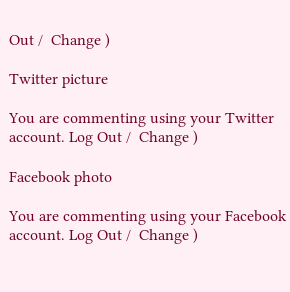Out /  Change )

Twitter picture

You are commenting using your Twitter account. Log Out /  Change )

Facebook photo

You are commenting using your Facebook account. Log Out /  Change )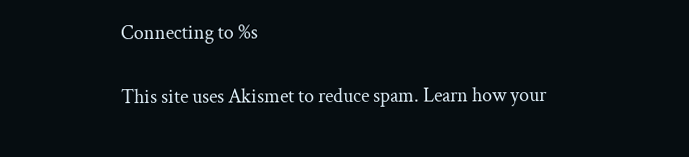Connecting to %s

This site uses Akismet to reduce spam. Learn how your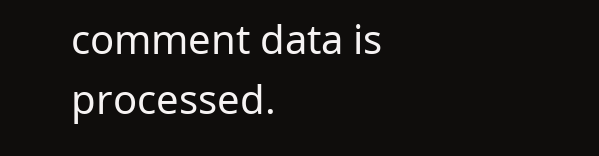comment data is processed.